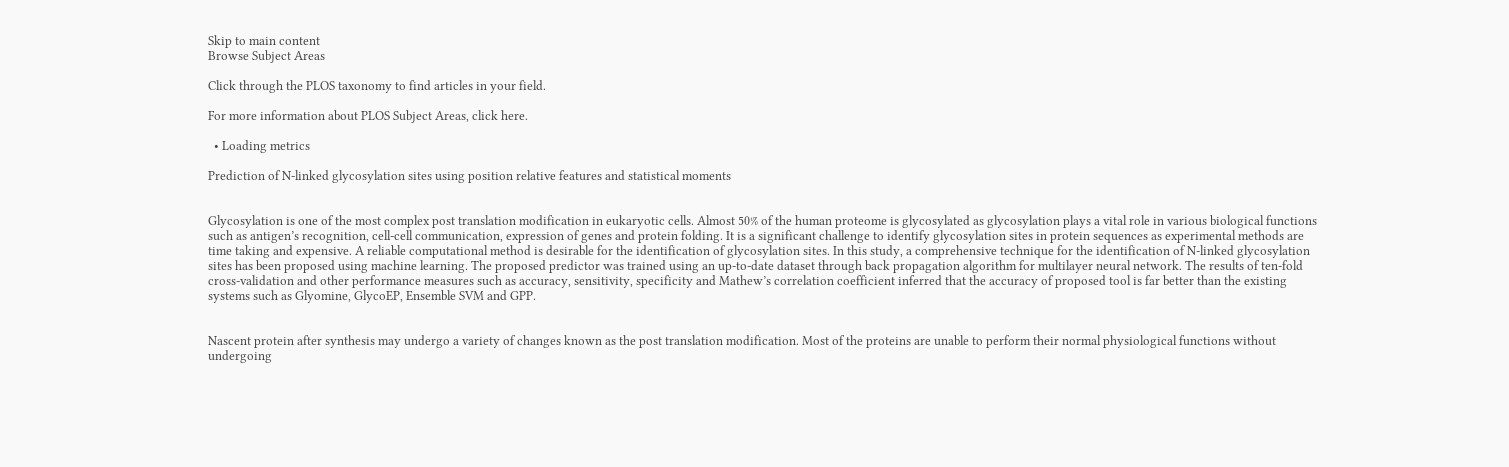Skip to main content
Browse Subject Areas

Click through the PLOS taxonomy to find articles in your field.

For more information about PLOS Subject Areas, click here.

  • Loading metrics

Prediction of N-linked glycosylation sites using position relative features and statistical moments


Glycosylation is one of the most complex post translation modification in eukaryotic cells. Almost 50% of the human proteome is glycosylated as glycosylation plays a vital role in various biological functions such as antigen’s recognition, cell-cell communication, expression of genes and protein folding. It is a significant challenge to identify glycosylation sites in protein sequences as experimental methods are time taking and expensive. A reliable computational method is desirable for the identification of glycosylation sites. In this study, a comprehensive technique for the identification of N-linked glycosylation sites has been proposed using machine learning. The proposed predictor was trained using an up-to-date dataset through back propagation algorithm for multilayer neural network. The results of ten-fold cross-validation and other performance measures such as accuracy, sensitivity, specificity and Mathew’s correlation coefficient inferred that the accuracy of proposed tool is far better than the existing systems such as Glyomine, GlycoEP, Ensemble SVM and GPP.


Nascent protein after synthesis may undergo a variety of changes known as the post translation modification. Most of the proteins are unable to perform their normal physiological functions without undergoing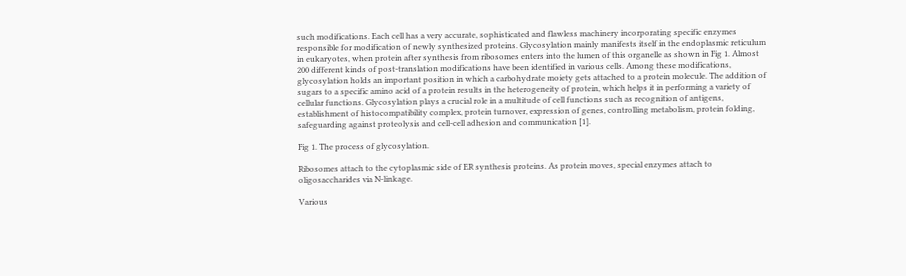such modifications. Each cell has a very accurate, sophisticated and flawless machinery incorporating specific enzymes responsible for modification of newly synthesized proteins. Glycosylation mainly manifests itself in the endoplasmic reticulum in eukaryotes, when protein after synthesis from ribosomes enters into the lumen of this organelle as shown in Fig 1. Almost 200 different kinds of post-translation modifications have been identified in various cells. Among these modifications, glycosylation holds an important position in which a carbohydrate moiety gets attached to a protein molecule. The addition of sugars to a specific amino acid of a protein results in the heterogeneity of protein, which helps it in performing a variety of cellular functions. Glycosylation plays a crucial role in a multitude of cell functions such as recognition of antigens, establishment of histocompatibility complex, protein turnover, expression of genes, controlling metabolism, protein folding, safeguarding against proteolysis and cell-cell adhesion and communication [1].

Fig 1. The process of glycosylation.

Ribosomes attach to the cytoplasmic side of ER synthesis proteins. As protein moves, special enzymes attach to oligosaccharides via N-linkage.

Various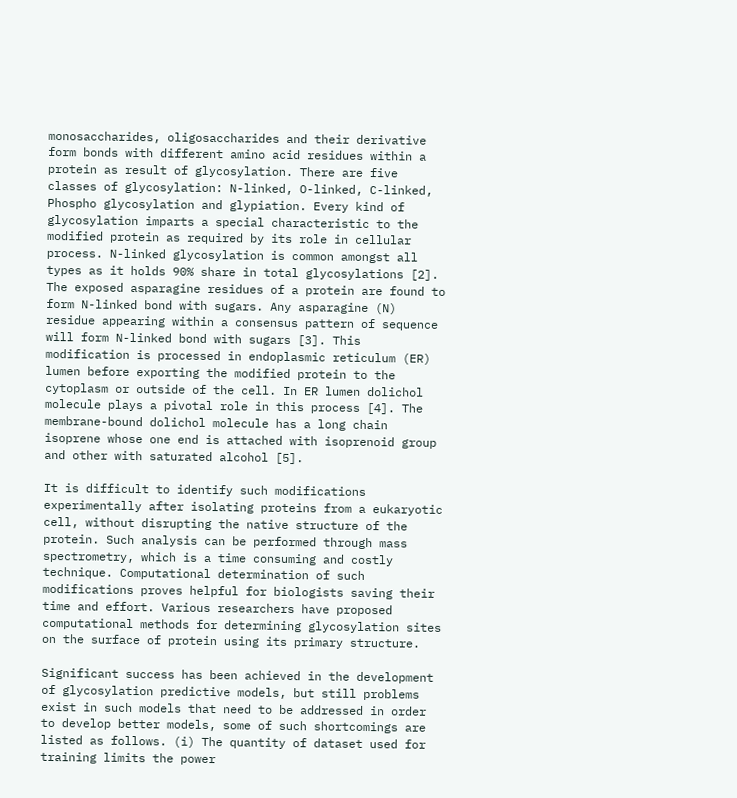monosaccharides, oligosaccharides and their derivative form bonds with different amino acid residues within a protein as result of glycosylation. There are five classes of glycosylation: N-linked, O-linked, C-linked, Phospho glycosylation and glypiation. Every kind of glycosylation imparts a special characteristic to the modified protein as required by its role in cellular process. N-linked glycosylation is common amongst all types as it holds 90% share in total glycosylations [2]. The exposed asparagine residues of a protein are found to form N-linked bond with sugars. Any asparagine (N) residue appearing within a consensus pattern of sequence will form N-linked bond with sugars [3]. This modification is processed in endoplasmic reticulum (ER) lumen before exporting the modified protein to the cytoplasm or outside of the cell. In ER lumen dolichol molecule plays a pivotal role in this process [4]. The membrane-bound dolichol molecule has a long chain isoprene whose one end is attached with isoprenoid group and other with saturated alcohol [5].

It is difficult to identify such modifications experimentally after isolating proteins from a eukaryotic cell, without disrupting the native structure of the protein. Such analysis can be performed through mass spectrometry, which is a time consuming and costly technique. Computational determination of such modifications proves helpful for biologists saving their time and effort. Various researchers have proposed computational methods for determining glycosylation sites on the surface of protein using its primary structure.

Significant success has been achieved in the development of glycosylation predictive models, but still problems exist in such models that need to be addressed in order to develop better models, some of such shortcomings are listed as follows. (i) The quantity of dataset used for training limits the power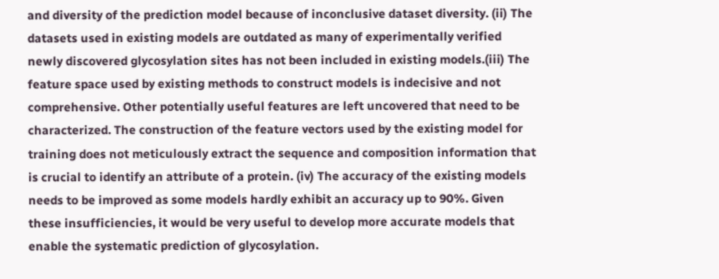and diversity of the prediction model because of inconclusive dataset diversity. (ii) The datasets used in existing models are outdated as many of experimentally verified newly discovered glycosylation sites has not been included in existing models.(iii) The feature space used by existing methods to construct models is indecisive and not comprehensive. Other potentially useful features are left uncovered that need to be characterized. The construction of the feature vectors used by the existing model for training does not meticulously extract the sequence and composition information that is crucial to identify an attribute of a protein. (iv) The accuracy of the existing models needs to be improved as some models hardly exhibit an accuracy up to 90%. Given these insufficiencies, it would be very useful to develop more accurate models that enable the systematic prediction of glycosylation.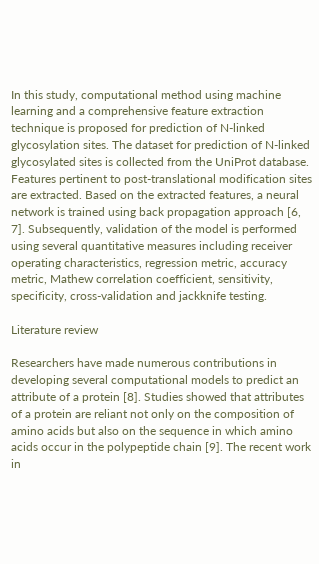In this study, computational method using machine learning and a comprehensive feature extraction technique is proposed for prediction of N-linked glycosylation sites. The dataset for prediction of N-linked glycosylated sites is collected from the UniProt database. Features pertinent to post-translational modification sites are extracted. Based on the extracted features, a neural network is trained using back propagation approach [6, 7]. Subsequently, validation of the model is performed using several quantitative measures including receiver operating characteristics, regression metric, accuracy metric, Mathew correlation coefficient, sensitivity, specificity, cross-validation and jackknife testing.

Literature review

Researchers have made numerous contributions in developing several computational models to predict an attribute of a protein [8]. Studies showed that attributes of a protein are reliant not only on the composition of amino acids but also on the sequence in which amino acids occur in the polypeptide chain [9]. The recent work in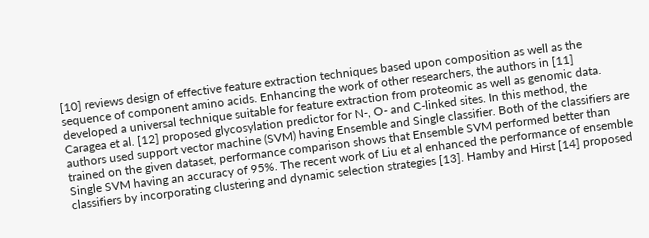[10] reviews design of effective feature extraction techniques based upon composition as well as the sequence of component amino acids. Enhancing the work of other researchers, the authors in [11] developed a universal technique suitable for feature extraction from proteomic as well as genomic data. Caragea et al. [12] proposed glycosylation predictor for N-, O- and C-linked sites. In this method, the authors used support vector machine (SVM) having Ensemble and Single classifier. Both of the classifiers are trained on the given dataset, performance comparison shows that Ensemble SVM performed better than Single SVM having an accuracy of 95%. The recent work of Liu et al enhanced the performance of ensemble classifiers by incorporating clustering and dynamic selection strategies [13]. Hamby and Hirst [14] proposed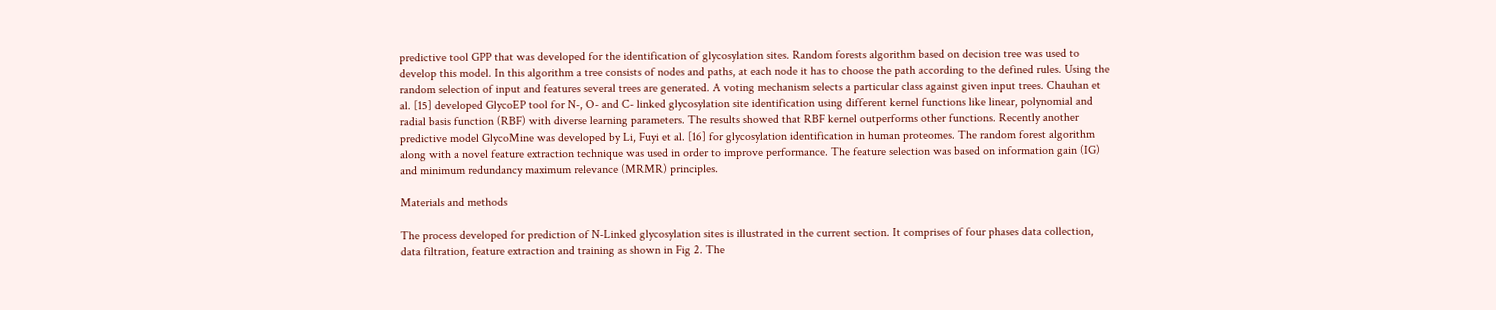predictive tool GPP that was developed for the identification of glycosylation sites. Random forests algorithm based on decision tree was used to develop this model. In this algorithm a tree consists of nodes and paths, at each node it has to choose the path according to the defined rules. Using the random selection of input and features several trees are generated. A voting mechanism selects a particular class against given input trees. Chauhan et al. [15] developed GlycoEP tool for N-, O- and C- linked glycosylation site identification using different kernel functions like linear, polynomial and radial basis function (RBF) with diverse learning parameters. The results showed that RBF kernel outperforms other functions. Recently another predictive model GlycoMine was developed by Li, Fuyi et al. [16] for glycosylation identification in human proteomes. The random forest algorithm along with a novel feature extraction technique was used in order to improve performance. The feature selection was based on information gain (IG) and minimum redundancy maximum relevance (MRMR) principles.

Materials and methods

The process developed for prediction of N-Linked glycosylation sites is illustrated in the current section. It comprises of four phases data collection, data filtration, feature extraction and training as shown in Fig 2. The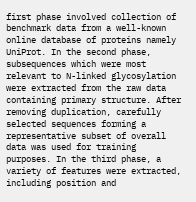first phase involved collection of benchmark data from a well-known online database of proteins namely UniProt. In the second phase, subsequences which were most relevant to N-linked glycosylation were extracted from the raw data containing primary structure. After removing duplication, carefully selected sequences forming a representative subset of overall data was used for training purposes. In the third phase, a variety of features were extracted, including position and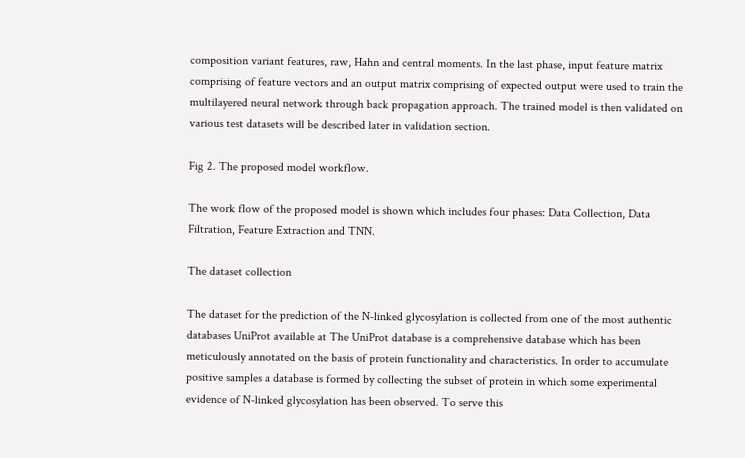composition variant features, raw, Hahn and central moments. In the last phase, input feature matrix comprising of feature vectors and an output matrix comprising of expected output were used to train the multilayered neural network through back propagation approach. The trained model is then validated on various test datasets will be described later in validation section.

Fig 2. The proposed model workflow.

The work flow of the proposed model is shown which includes four phases: Data Collection, Data Filtration, Feature Extraction and TNN.

The dataset collection

The dataset for the prediction of the N-linked glycosylation is collected from one of the most authentic databases UniProt available at The UniProt database is a comprehensive database which has been meticulously annotated on the basis of protein functionality and characteristics. In order to accumulate positive samples a database is formed by collecting the subset of protein in which some experimental evidence of N-linked glycosylation has been observed. To serve this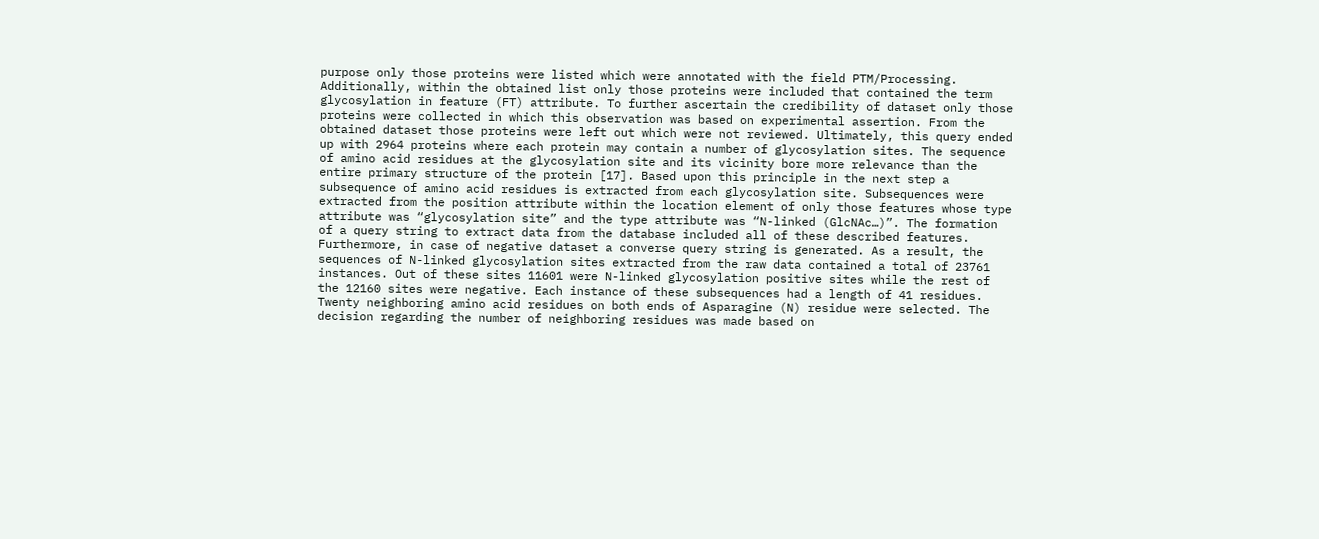purpose only those proteins were listed which were annotated with the field PTM/Processing. Additionally, within the obtained list only those proteins were included that contained the term glycosylation in feature (FT) attribute. To further ascertain the credibility of dataset only those proteins were collected in which this observation was based on experimental assertion. From the obtained dataset those proteins were left out which were not reviewed. Ultimately, this query ended up with 2964 proteins where each protein may contain a number of glycosylation sites. The sequence of amino acid residues at the glycosylation site and its vicinity bore more relevance than the entire primary structure of the protein [17]. Based upon this principle in the next step a subsequence of amino acid residues is extracted from each glycosylation site. Subsequences were extracted from the position attribute within the location element of only those features whose type attribute was “glycosylation site” and the type attribute was “N-linked (GlcNAc…)”. The formation of a query string to extract data from the database included all of these described features. Furthermore, in case of negative dataset a converse query string is generated. As a result, the sequences of N-linked glycosylation sites extracted from the raw data contained a total of 23761 instances. Out of these sites 11601 were N-linked glycosylation positive sites while the rest of the 12160 sites were negative. Each instance of these subsequences had a length of 41 residues. Twenty neighboring amino acid residues on both ends of Asparagine (N) residue were selected. The decision regarding the number of neighboring residues was made based on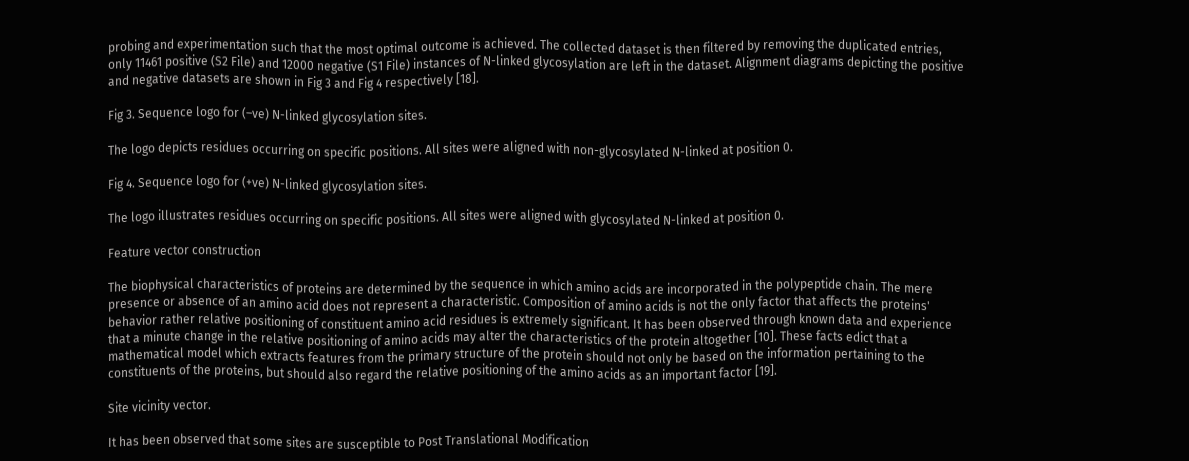probing and experimentation such that the most optimal outcome is achieved. The collected dataset is then filtered by removing the duplicated entries, only 11461 positive (S2 File) and 12000 negative (S1 File) instances of N-linked glycosylation are left in the dataset. Alignment diagrams depicting the positive and negative datasets are shown in Fig 3 and Fig 4 respectively [18].

Fig 3. Sequence logo for (–ve) N-linked glycosylation sites.

The logo depicts residues occurring on specific positions. All sites were aligned with non-glycosylated N-linked at position 0.

Fig 4. Sequence logo for (+ve) N-linked glycosylation sites.

The logo illustrates residues occurring on specific positions. All sites were aligned with glycosylated N-linked at position 0.

Feature vector construction

The biophysical characteristics of proteins are determined by the sequence in which amino acids are incorporated in the polypeptide chain. The mere presence or absence of an amino acid does not represent a characteristic. Composition of amino acids is not the only factor that affects the proteins' behavior rather relative positioning of constituent amino acid residues is extremely significant. It has been observed through known data and experience that a minute change in the relative positioning of amino acids may alter the characteristics of the protein altogether [10]. These facts edict that a mathematical model which extracts features from the primary structure of the protein should not only be based on the information pertaining to the constituents of the proteins, but should also regard the relative positioning of the amino acids as an important factor [19].

Site vicinity vector.

It has been observed that some sites are susceptible to Post Translational Modification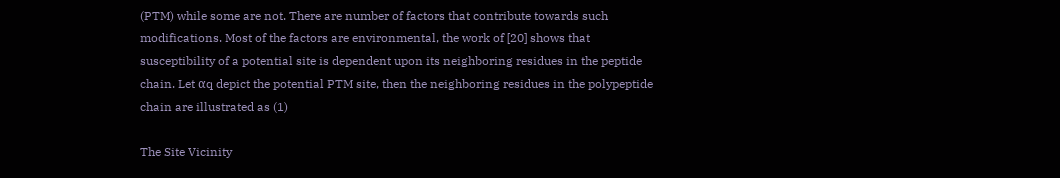(PTM) while some are not. There are number of factors that contribute towards such modifications. Most of the factors are environmental, the work of [20] shows that susceptibility of a potential site is dependent upon its neighboring residues in the peptide chain. Let αq depict the potential PTM site, then the neighboring residues in the polypeptide chain are illustrated as (1)

The Site Vicinity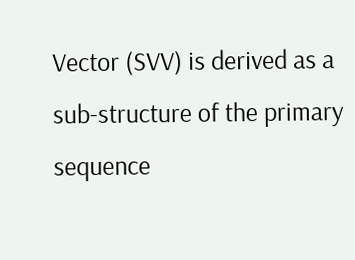Vector (SVV) is derived as a sub-structure of the primary sequence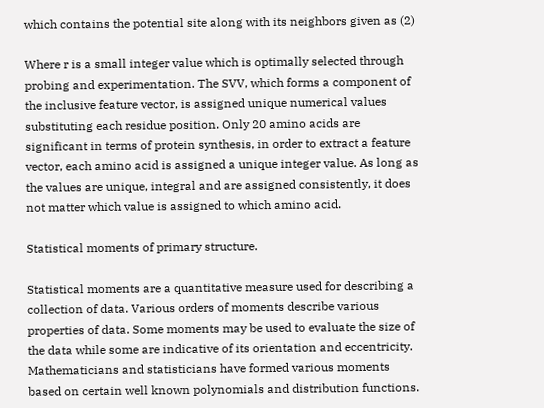which contains the potential site along with its neighbors given as (2)

Where r is a small integer value which is optimally selected through probing and experimentation. The SVV, which forms a component of the inclusive feature vector, is assigned unique numerical values substituting each residue position. Only 20 amino acids are significant in terms of protein synthesis, in order to extract a feature vector, each amino acid is assigned a unique integer value. As long as the values are unique, integral and are assigned consistently, it does not matter which value is assigned to which amino acid.

Statistical moments of primary structure.

Statistical moments are a quantitative measure used for describing a collection of data. Various orders of moments describe various properties of data. Some moments may be used to evaluate the size of the data while some are indicative of its orientation and eccentricity. Mathematicians and statisticians have formed various moments based on certain well known polynomials and distribution functions.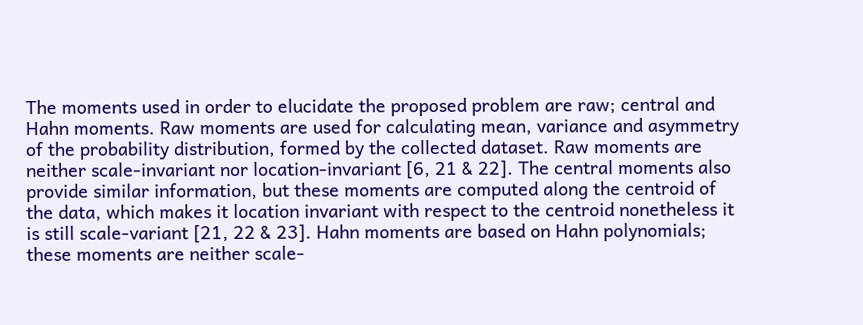The moments used in order to elucidate the proposed problem are raw; central and Hahn moments. Raw moments are used for calculating mean, variance and asymmetry of the probability distribution, formed by the collected dataset. Raw moments are neither scale-invariant nor location-invariant [6, 21 & 22]. The central moments also provide similar information, but these moments are computed along the centroid of the data, which makes it location invariant with respect to the centroid nonetheless it is still scale-variant [21, 22 & 23]. Hahn moments are based on Hahn polynomials; these moments are neither scale-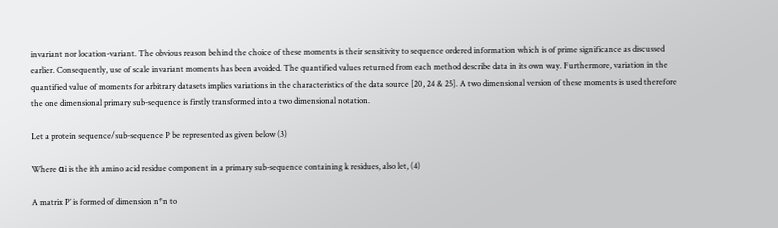invariant nor location-variant. The obvious reason behind the choice of these moments is their sensitivity to sequence ordered information which is of prime significance as discussed earlier. Consequently, use of scale invariant moments has been avoided. The quantified values returned from each method describe data in its own way. Furthermore, variation in the quantified value of moments for arbitrary datasets implies variations in the characteristics of the data source [20, 24 & 25]. A two dimensional version of these moments is used therefore the one dimensional primary sub-sequence is firstly transformed into a two dimensional notation.

Let a protein sequence/sub-sequence P be represented as given below (3)

Where αi is the ith amino acid residue component in a primary sub-sequence containing k residues, also let, (4)

A matrix P’ is formed of dimension n*n to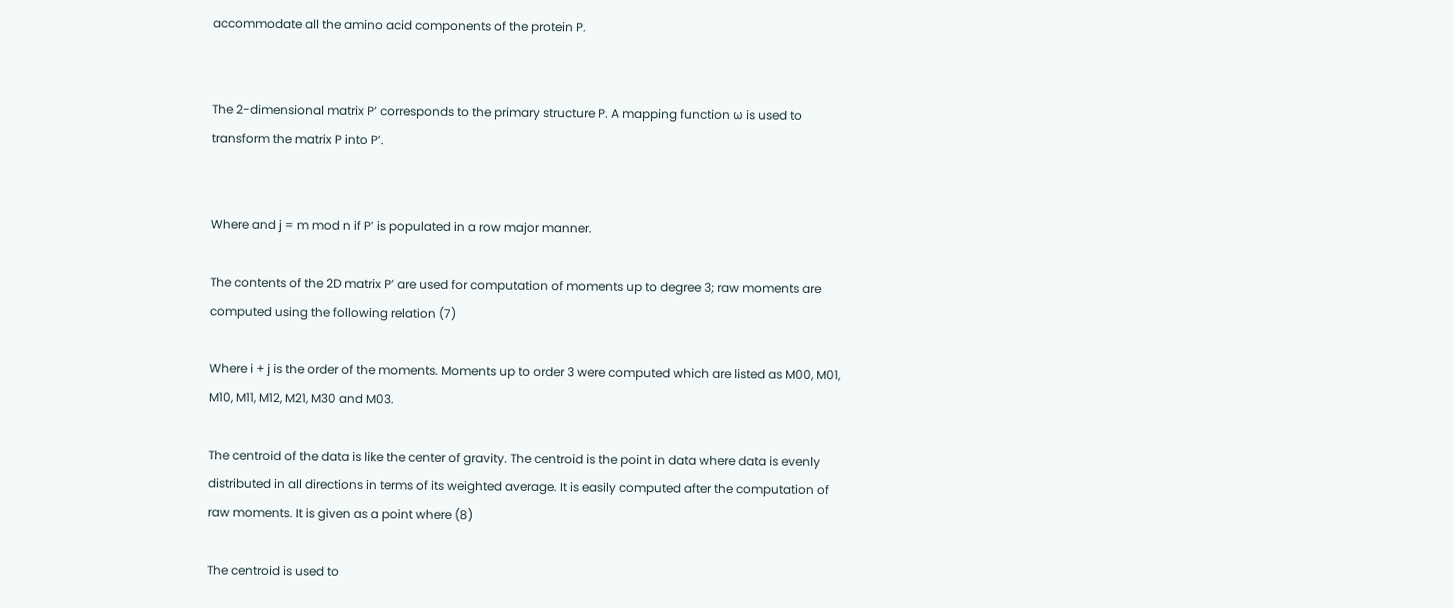accommodate all the amino acid components of the protein P.


The 2-dimensional matrix P’ corresponds to the primary structure P. A mapping function ω is used to transform the matrix P into P’.


Where and j = m mod n if P’ is populated in a row major manner.

The contents of the 2D matrix P’ are used for computation of moments up to degree 3; raw moments are computed using the following relation (7)

Where i + j is the order of the moments. Moments up to order 3 were computed which are listed as M00, M01, M10, M11, M12, M21, M30 and M03.

The centroid of the data is like the center of gravity. The centroid is the point in data where data is evenly distributed in all directions in terms of its weighted average. It is easily computed after the computation of raw moments. It is given as a point where (8)

The centroid is used to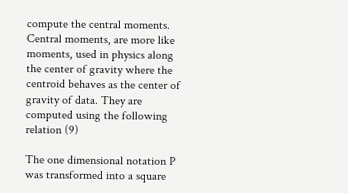compute the central moments. Central moments, are more like moments, used in physics along the center of gravity where the centroid behaves as the center of gravity of data. They are computed using the following relation (9)

The one dimensional notation P was transformed into a square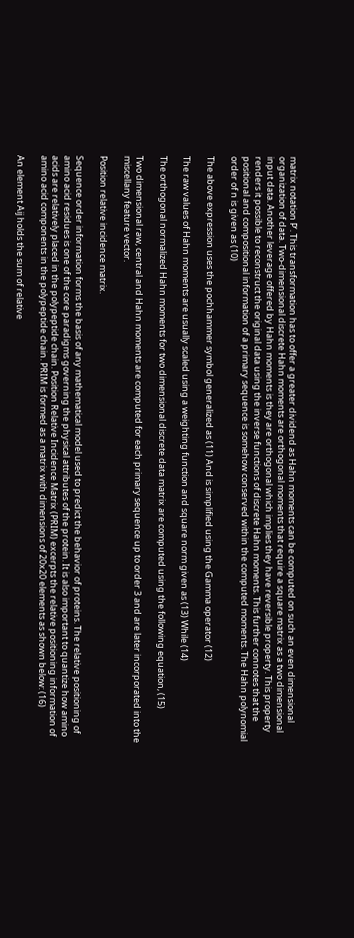matrix notation P’. This transformation has to offer a greater dividend as Hahn moments can be computed on such an even dimensional organization of data. Two-dimensional discrete Hahn moments are orthogonal moments that require a square matrix as a two dimensional input data. Another leverage offered by Hahn moments is they are orthogonal which implies they have reversible property. This property renders it possible to reconstruct the original data using the inverse functions of discrete Hahn moments. This further connotes that the positional and compositional information of a primary sequence is somehow conserved within the computed moments. The Hahn polynomial order of n is given as (10)

The above expression uses the pochhammer symbol generalized as (11) And is simplified using the Gamma operator (12)

The raw values of Hahn moments are usually scaled using a weighting function and square norm given as (13) While (14)

The orthogonal normalized Hahn moments for two dimensional discrete data matrix are computed using the following equation, (15)

Two dimensional raw, central and Hahn moments are computed for each primary sequence up to order 3 and are later incorporated into the miscellany feature vector.

Position relative incidence matrix.

Sequence order information forms the basis of any mathematical model used to predict the behavior of proteins. The relative positioning of amino acid residues is one of the core paradigms governing the physical attributes of the protein. It is also important to quantize how amino acids are relatively placed in the polypeptide chain. Position Relative Incidence Matrix (PRIM) excerpts the relative positioning information of amino acid components in the polypeptide chain. PRIM is formed as a matrix with dimensions of 20x20 elements as shown below: (16)

An element Aij holds the sum of relative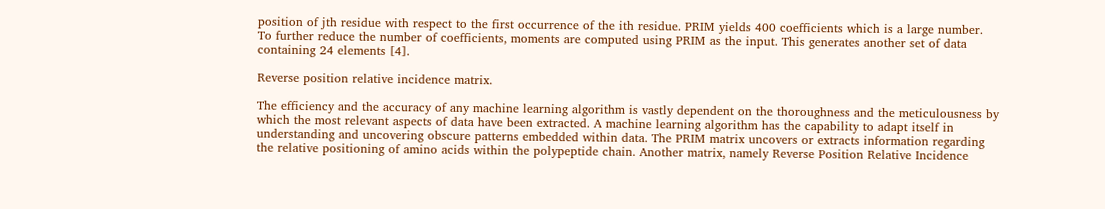position of jth residue with respect to the first occurrence of the ith residue. PRIM yields 400 coefficients which is a large number. To further reduce the number of coefficients, moments are computed using PRIM as the input. This generates another set of data containing 24 elements [4].

Reverse position relative incidence matrix.

The efficiency and the accuracy of any machine learning algorithm is vastly dependent on the thoroughness and the meticulousness by which the most relevant aspects of data have been extracted. A machine learning algorithm has the capability to adapt itself in understanding and uncovering obscure patterns embedded within data. The PRIM matrix uncovers or extracts information regarding the relative positioning of amino acids within the polypeptide chain. Another matrix, namely Reverse Position Relative Incidence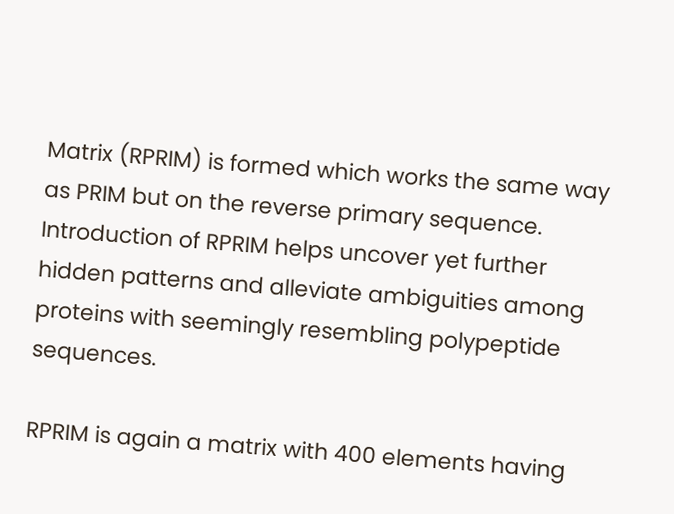Matrix (RPRIM) is formed which works the same way as PRIM but on the reverse primary sequence. Introduction of RPRIM helps uncover yet further hidden patterns and alleviate ambiguities among proteins with seemingly resembling polypeptide sequences.

RPRIM is again a matrix with 400 elements having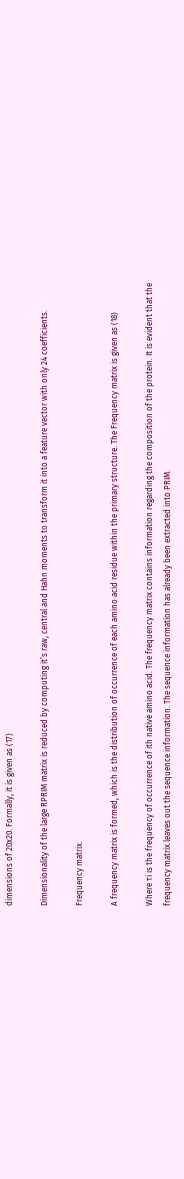dimensions of 20x20. Formally, it is given as (17)

Dimensionality of the large RPRIM matrix is reduced by computing it’s raw, central and Hahn moments to transform it into a feature vector with only 24 coefficients.

Frequency matrix.

A frequency matrix is formed, which is the distribution of occurrence of each amino acid residue within the primary structure. The Frequency matrix is given as (18)

Where τi is the frequency of occurrence of ith native amino acid. The frequency matrix contains information regarding the composition of the protein. It is evident that the frequency matrix leaves out the sequence information. The sequence information has already been extracted into PRIM.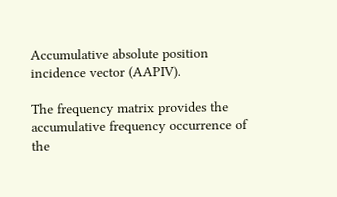Accumulative absolute position incidence vector (AAPIV).

The frequency matrix provides the accumulative frequency occurrence of the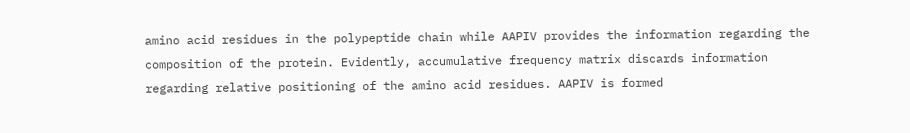amino acid residues in the polypeptide chain while AAPIV provides the information regarding the composition of the protein. Evidently, accumulative frequency matrix discards information regarding relative positioning of the amino acid residues. AAPIV is formed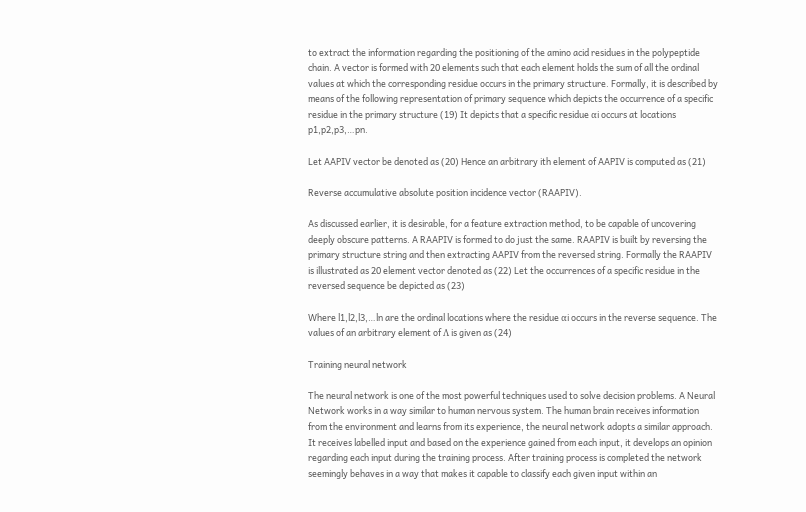to extract the information regarding the positioning of the amino acid residues in the polypeptide chain. A vector is formed with 20 elements such that each element holds the sum of all the ordinal values at which the corresponding residue occurs in the primary structure. Formally, it is described by means of the following representation of primary sequence which depicts the occurrence of a specific residue in the primary structure (19) It depicts that a specific residue αi occurs at locations p1,p2,p3,…pn.

Let AAPIV vector be denoted as (20) Hence an arbitrary ith element of AAPIV is computed as (21)

Reverse accumulative absolute position incidence vector (RAAPIV).

As discussed earlier, it is desirable, for a feature extraction method, to be capable of uncovering deeply obscure patterns. A RAAPIV is formed to do just the same. RAAPIV is built by reversing the primary structure string and then extracting AAPIV from the reversed string. Formally the RAAPIV is illustrated as 20 element vector denoted as (22) Let the occurrences of a specific residue in the reversed sequence be depicted as (23)

Where l1,l2,l3,…ln are the ordinal locations where the residue αi occurs in the reverse sequence. The values of an arbitrary element of Λ is given as (24)

Training neural network

The neural network is one of the most powerful techniques used to solve decision problems. A Neural Network works in a way similar to human nervous system. The human brain receives information from the environment and learns from its experience, the neural network adopts a similar approach. It receives labelled input and based on the experience gained from each input, it develops an opinion regarding each input during the training process. After training process is completed the network seemingly behaves in a way that makes it capable to classify each given input within an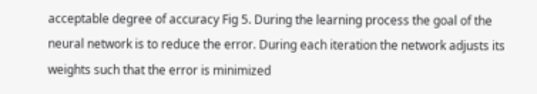acceptable degree of accuracy Fig 5. During the learning process the goal of the neural network is to reduce the error. During each iteration the network adjusts its weights such that the error is minimized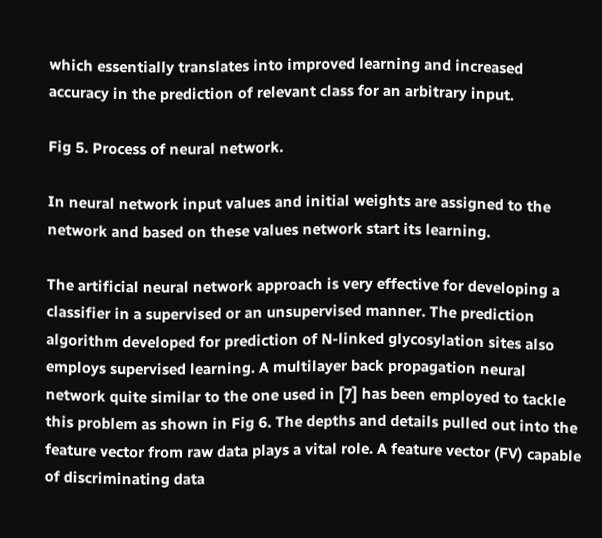which essentially translates into improved learning and increased accuracy in the prediction of relevant class for an arbitrary input.

Fig 5. Process of neural network.

In neural network input values and initial weights are assigned to the network and based on these values network start its learning.

The artificial neural network approach is very effective for developing a classifier in a supervised or an unsupervised manner. The prediction algorithm developed for prediction of N-linked glycosylation sites also employs supervised learning. A multilayer back propagation neural network quite similar to the one used in [7] has been employed to tackle this problem as shown in Fig 6. The depths and details pulled out into the feature vector from raw data plays a vital role. A feature vector (FV) capable of discriminating data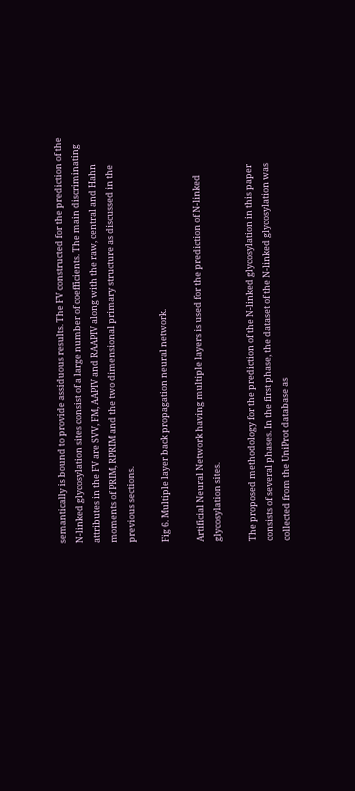semantically is bound to provide assiduous results. The FV constructed for the prediction of the N-linked glycosylation sites consist of a large number of coefficients. The main discriminating attributes in the FV are SVV, FM, AAPIV and RAAPIV along with the raw, central and Hahn moments of PRIM, RPRIM and the two dimensional primary structure as discussed in the previous sections.

Fig 6. Multiple layer back propagation neural network.

Artificial Neural Network having multiple layers is used for the prediction of N-linked glycosylation sites.

The proposed methodology for the prediction of the N-linked glycosylation in this paper consists of several phases. In the first phase, the dataset of the N-linked glycosylation was collected from the UniProt database as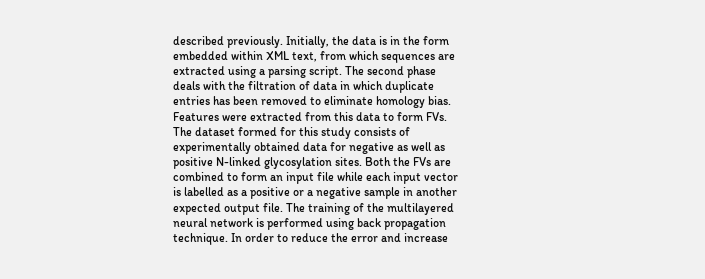described previously. Initially, the data is in the form embedded within XML text, from which sequences are extracted using a parsing script. The second phase deals with the filtration of data in which duplicate entries has been removed to eliminate homology bias. Features were extracted from this data to form FVs. The dataset formed for this study consists of experimentally obtained data for negative as well as positive N-linked glycosylation sites. Both the FVs are combined to form an input file while each input vector is labelled as a positive or a negative sample in another expected output file. The training of the multilayered neural network is performed using back propagation technique. In order to reduce the error and increase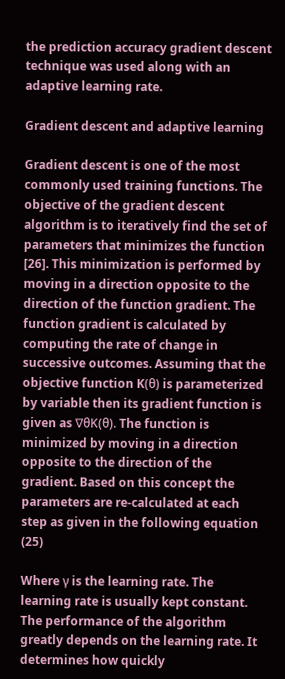the prediction accuracy gradient descent technique was used along with an adaptive learning rate.

Gradient descent and adaptive learning

Gradient descent is one of the most commonly used training functions. The objective of the gradient descent algorithm is to iteratively find the set of parameters that minimizes the function [26]. This minimization is performed by moving in a direction opposite to the direction of the function gradient. The function gradient is calculated by computing the rate of change in successive outcomes. Assuming that the objective function K(θ) is parameterized by variable then its gradient function is given as ∇θK(θ). The function is minimized by moving in a direction opposite to the direction of the gradient. Based on this concept the parameters are re-calculated at each step as given in the following equation (25)

Where γ is the learning rate. The learning rate is usually kept constant. The performance of the algorithm greatly depends on the learning rate. It determines how quickly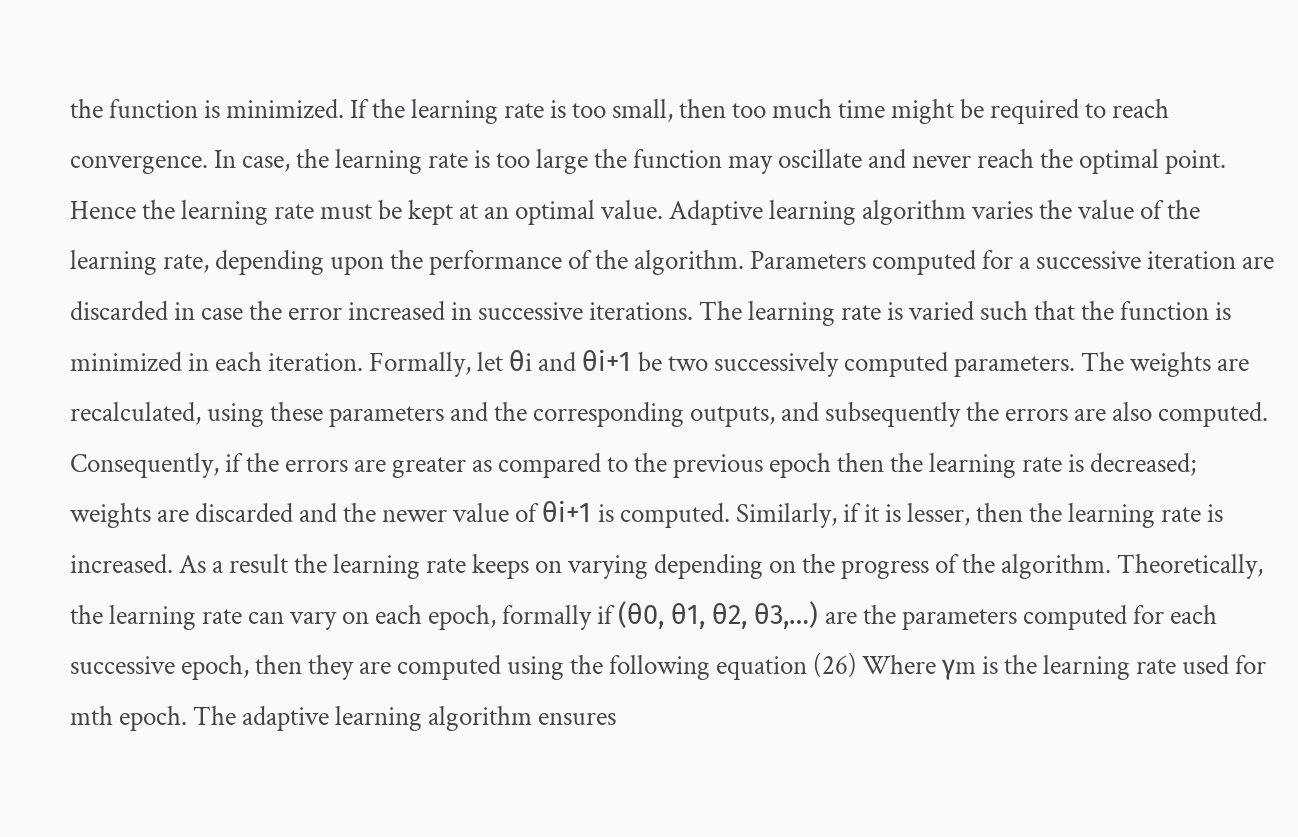the function is minimized. If the learning rate is too small, then too much time might be required to reach convergence. In case, the learning rate is too large the function may oscillate and never reach the optimal point. Hence the learning rate must be kept at an optimal value. Adaptive learning algorithm varies the value of the learning rate, depending upon the performance of the algorithm. Parameters computed for a successive iteration are discarded in case the error increased in successive iterations. The learning rate is varied such that the function is minimized in each iteration. Formally, let θi and θi+1 be two successively computed parameters. The weights are recalculated, using these parameters and the corresponding outputs, and subsequently the errors are also computed. Consequently, if the errors are greater as compared to the previous epoch then the learning rate is decreased; weights are discarded and the newer value of θi+1 is computed. Similarly, if it is lesser, then the learning rate is increased. As a result the learning rate keeps on varying depending on the progress of the algorithm. Theoretically, the learning rate can vary on each epoch, formally if (θ0, θ1, θ2, θ3,…) are the parameters computed for each successive epoch, then they are computed using the following equation (26) Where γm is the learning rate used for mth epoch. The adaptive learning algorithm ensures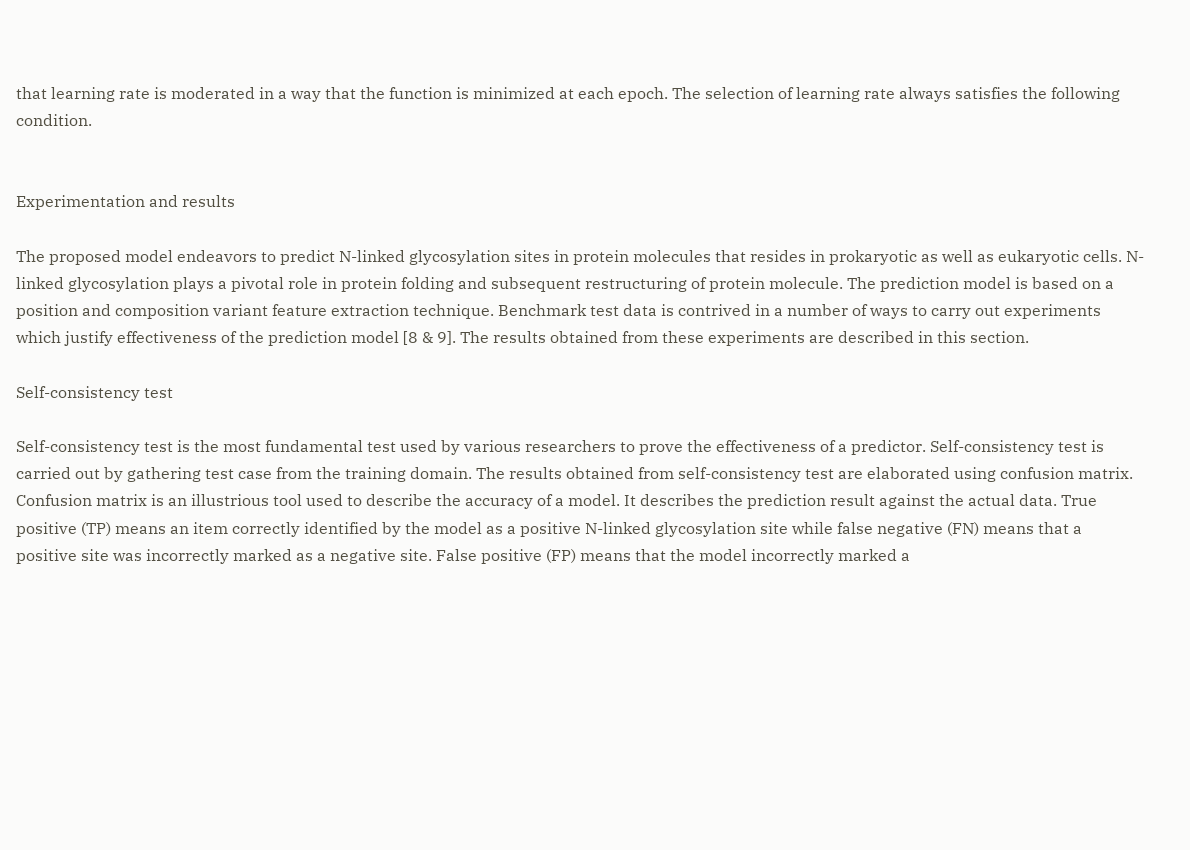that learning rate is moderated in a way that the function is minimized at each epoch. The selection of learning rate always satisfies the following condition.


Experimentation and results

The proposed model endeavors to predict N-linked glycosylation sites in protein molecules that resides in prokaryotic as well as eukaryotic cells. N-linked glycosylation plays a pivotal role in protein folding and subsequent restructuring of protein molecule. The prediction model is based on a position and composition variant feature extraction technique. Benchmark test data is contrived in a number of ways to carry out experiments which justify effectiveness of the prediction model [8 & 9]. The results obtained from these experiments are described in this section.

Self-consistency test

Self-consistency test is the most fundamental test used by various researchers to prove the effectiveness of a predictor. Self-consistency test is carried out by gathering test case from the training domain. The results obtained from self-consistency test are elaborated using confusion matrix. Confusion matrix is an illustrious tool used to describe the accuracy of a model. It describes the prediction result against the actual data. True positive (TP) means an item correctly identified by the model as a positive N-linked glycosylation site while false negative (FN) means that a positive site was incorrectly marked as a negative site. False positive (FP) means that the model incorrectly marked a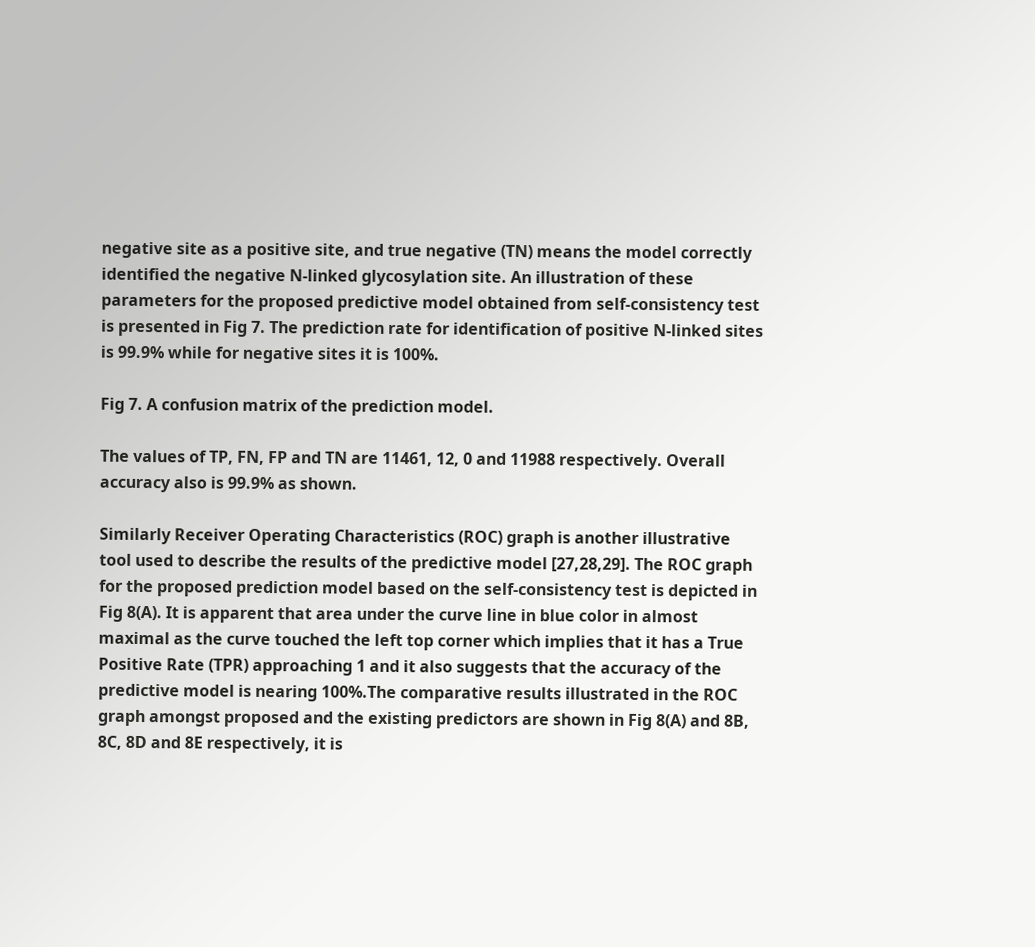negative site as a positive site, and true negative (TN) means the model correctly identified the negative N-linked glycosylation site. An illustration of these parameters for the proposed predictive model obtained from self-consistency test is presented in Fig 7. The prediction rate for identification of positive N-linked sites is 99.9% while for negative sites it is 100%.

Fig 7. A confusion matrix of the prediction model.

The values of TP, FN, FP and TN are 11461, 12, 0 and 11988 respectively. Overall accuracy also is 99.9% as shown.

Similarly Receiver Operating Characteristics (ROC) graph is another illustrative tool used to describe the results of the predictive model [27,28,29]. The ROC graph for the proposed prediction model based on the self-consistency test is depicted in Fig 8(A). It is apparent that area under the curve line in blue color in almost maximal as the curve touched the left top corner which implies that it has a True Positive Rate (TPR) approaching 1 and it also suggests that the accuracy of the predictive model is nearing 100%.The comparative results illustrated in the ROC graph amongst proposed and the existing predictors are shown in Fig 8(A) and 8B, 8C, 8D and 8E respectively, it is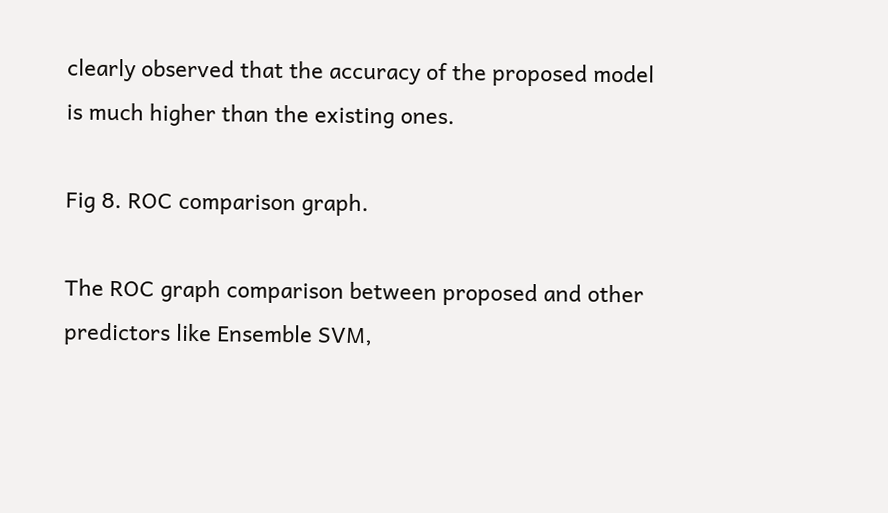clearly observed that the accuracy of the proposed model is much higher than the existing ones.

Fig 8. ROC comparison graph.

The ROC graph comparison between proposed and other predictors like Ensemble SVM,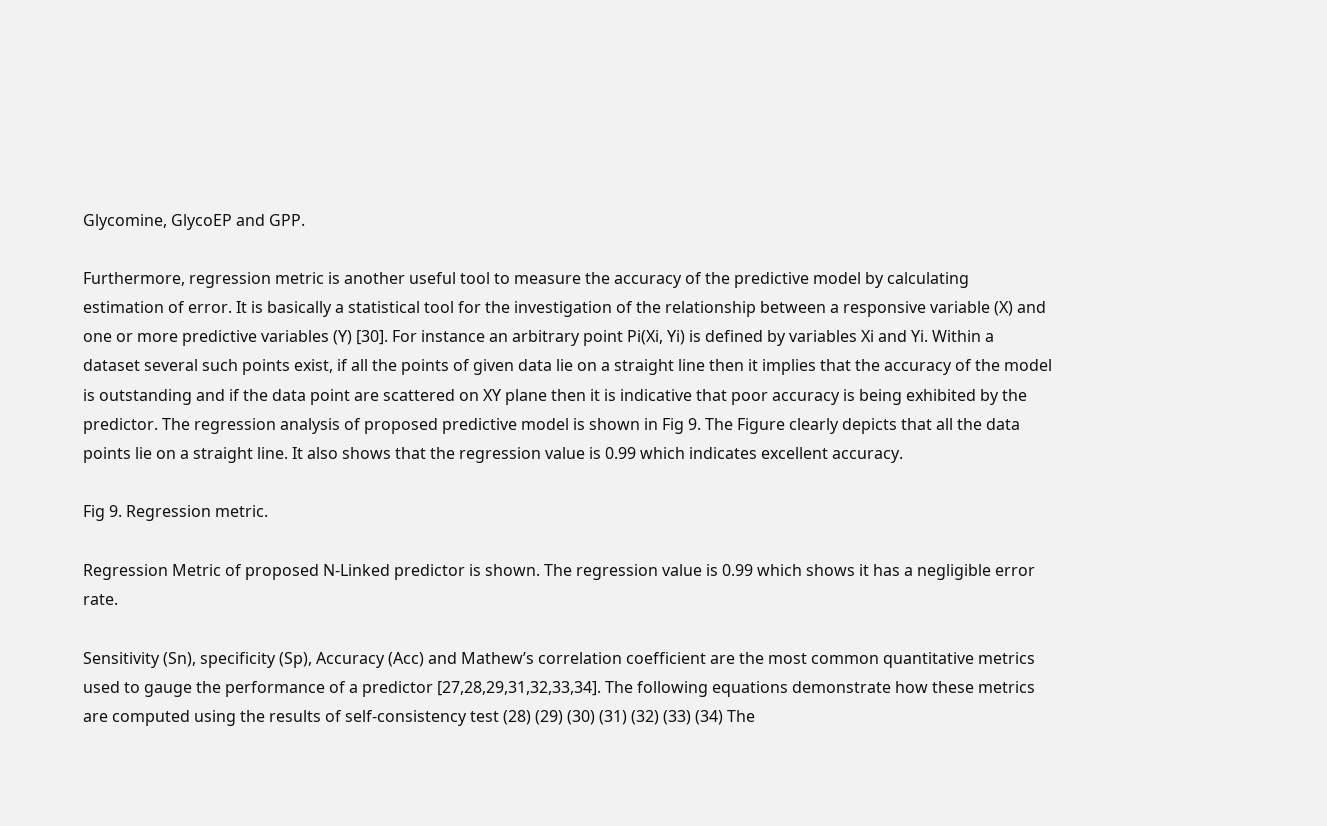Glycomine, GlycoEP and GPP.

Furthermore, regression metric is another useful tool to measure the accuracy of the predictive model by calculating estimation of error. It is basically a statistical tool for the investigation of the relationship between a responsive variable (X) and one or more predictive variables (Y) [30]. For instance an arbitrary point Pi(Xi, Yi) is defined by variables Xi and Yi. Within a dataset several such points exist, if all the points of given data lie on a straight line then it implies that the accuracy of the model is outstanding and if the data point are scattered on XY plane then it is indicative that poor accuracy is being exhibited by the predictor. The regression analysis of proposed predictive model is shown in Fig 9. The Figure clearly depicts that all the data points lie on a straight line. It also shows that the regression value is 0.99 which indicates excellent accuracy.

Fig 9. Regression metric.

Regression Metric of proposed N-Linked predictor is shown. The regression value is 0.99 which shows it has a negligible error rate.

Sensitivity (Sn), specificity (Sp), Accuracy (Acc) and Mathew’s correlation coefficient are the most common quantitative metrics used to gauge the performance of a predictor [27,28,29,31,32,33,34]. The following equations demonstrate how these metrics are computed using the results of self-consistency test (28) (29) (30) (31) (32) (33) (34) The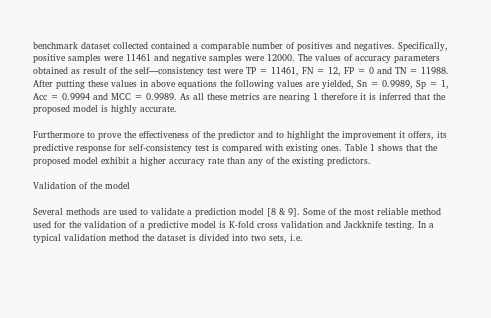benchmark dataset collected contained a comparable number of positives and negatives. Specifically, positive samples were 11461 and negative samples were 12000. The values of accuracy parameters obtained as result of the self—consistency test were TP = 11461, FN = 12, FP = 0 and TN = 11988. After putting these values in above equations the following values are yielded, Sn = 0.9989, Sp = 1, Acc = 0.9994 and MCC = 0.9989. As all these metrics are nearing 1 therefore it is inferred that the proposed model is highly accurate.

Furthermore to prove the effectiveness of the predictor and to highlight the improvement it offers, its predictive response for self-consistency test is compared with existing ones. Table 1 shows that the proposed model exhibit a higher accuracy rate than any of the existing predictors.

Validation of the model

Several methods are used to validate a prediction model [8 & 9]. Some of the most reliable method used for the validation of a predictive model is K-fold cross validation and Jackknife testing. In a typical validation method the dataset is divided into two sets, i.e.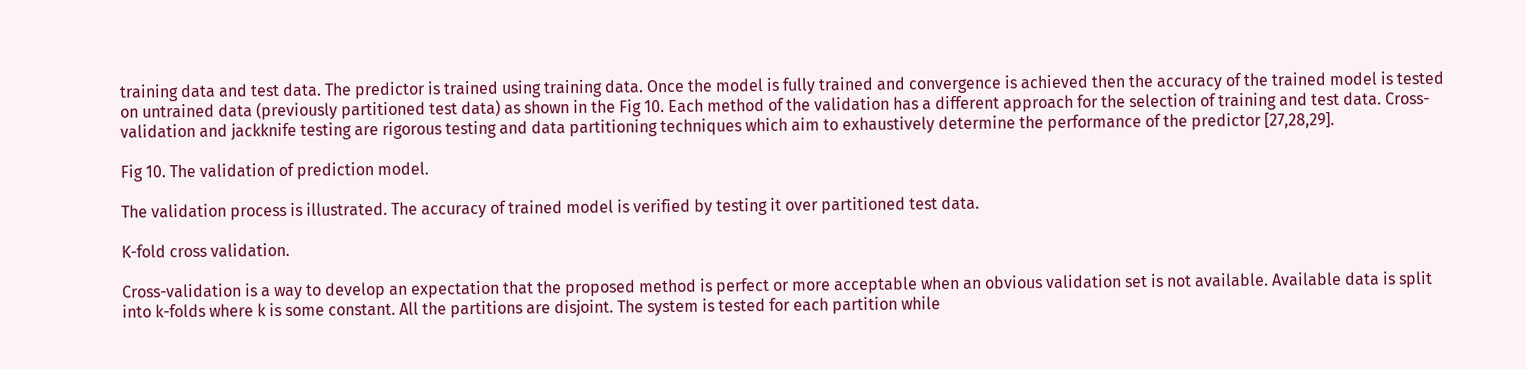training data and test data. The predictor is trained using training data. Once the model is fully trained and convergence is achieved then the accuracy of the trained model is tested on untrained data (previously partitioned test data) as shown in the Fig 10. Each method of the validation has a different approach for the selection of training and test data. Cross-validation and jackknife testing are rigorous testing and data partitioning techniques which aim to exhaustively determine the performance of the predictor [27,28,29].

Fig 10. The validation of prediction model.

The validation process is illustrated. The accuracy of trained model is verified by testing it over partitioned test data.

K-fold cross validation.

Cross-validation is a way to develop an expectation that the proposed method is perfect or more acceptable when an obvious validation set is not available. Available data is split into k-folds where k is some constant. All the partitions are disjoint. The system is tested for each partition while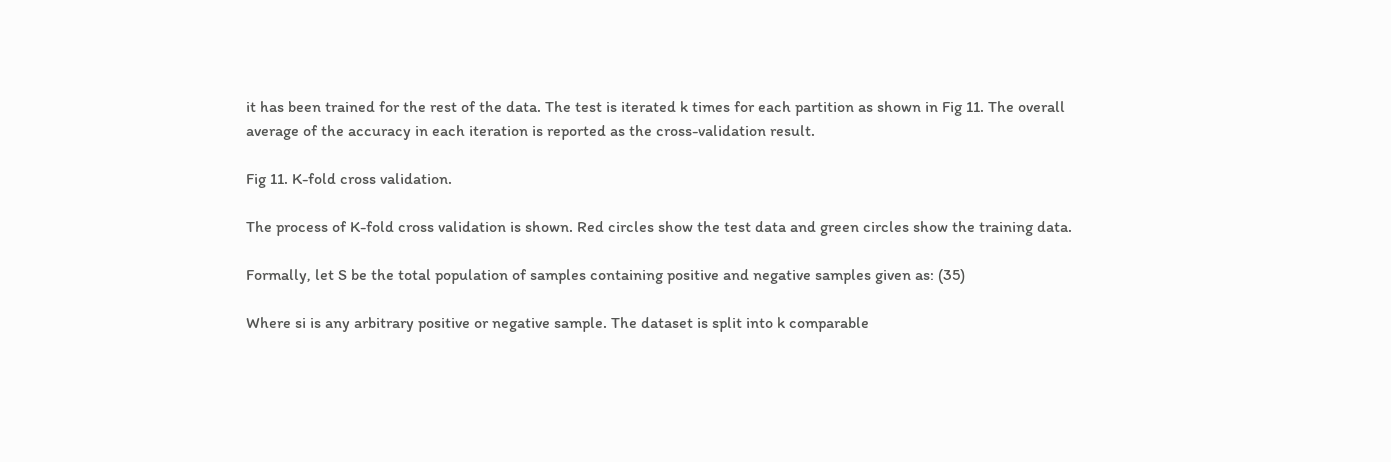it has been trained for the rest of the data. The test is iterated k times for each partition as shown in Fig 11. The overall average of the accuracy in each iteration is reported as the cross-validation result.

Fig 11. K-fold cross validation.

The process of K-fold cross validation is shown. Red circles show the test data and green circles show the training data.

Formally, let S be the total population of samples containing positive and negative samples given as: (35)

Where si is any arbitrary positive or negative sample. The dataset is split into k comparable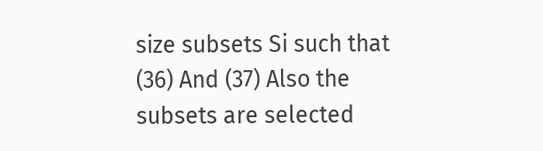size subsets Si such that (36) And (37) Also the subsets are selected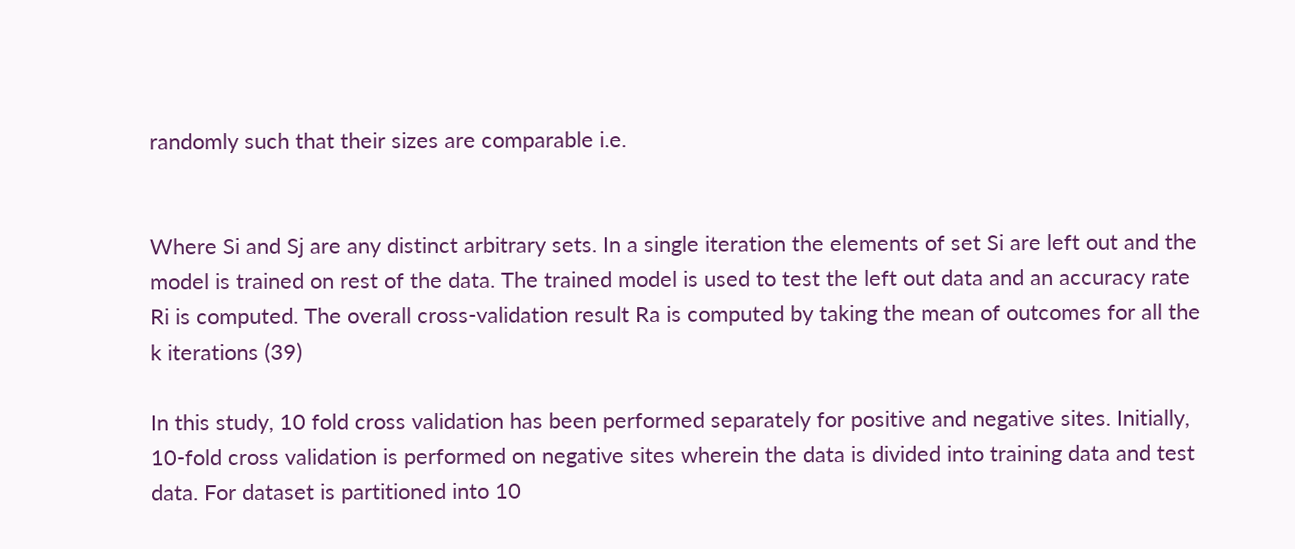randomly such that their sizes are comparable i.e.


Where Si and Sj are any distinct arbitrary sets. In a single iteration the elements of set Si are left out and the model is trained on rest of the data. The trained model is used to test the left out data and an accuracy rate Ri is computed. The overall cross-validation result Ra is computed by taking the mean of outcomes for all the k iterations (39)

In this study, 10 fold cross validation has been performed separately for positive and negative sites. Initially, 10-fold cross validation is performed on negative sites wherein the data is divided into training data and test data. For dataset is partitioned into 10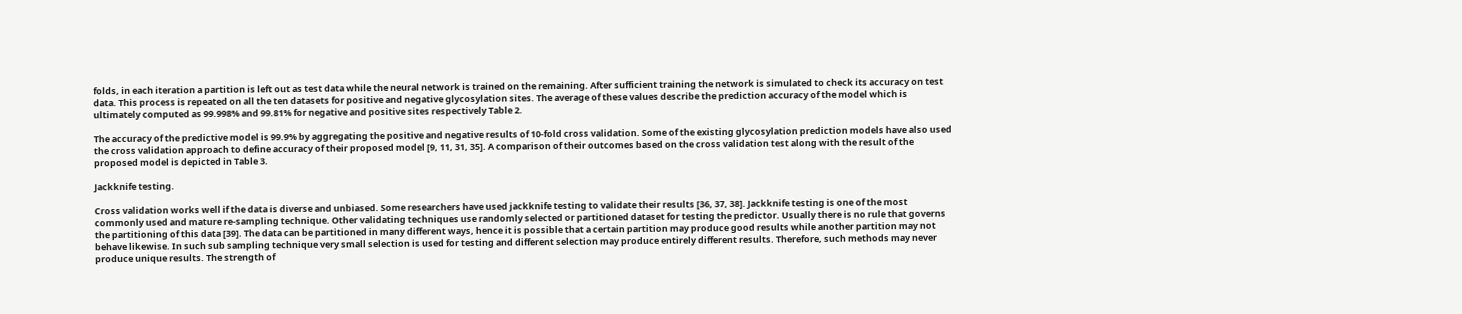folds, in each iteration a partition is left out as test data while the neural network is trained on the remaining. After sufficient training the network is simulated to check its accuracy on test data. This process is repeated on all the ten datasets for positive and negative glycosylation sites. The average of these values describe the prediction accuracy of the model which is ultimately computed as 99.998% and 99.81% for negative and positive sites respectively Table 2.

The accuracy of the predictive model is 99.9% by aggregating the positive and negative results of 10-fold cross validation. Some of the existing glycosylation prediction models have also used the cross validation approach to define accuracy of their proposed model [9, 11, 31, 35]. A comparison of their outcomes based on the cross validation test along with the result of the proposed model is depicted in Table 3.

Jackknife testing.

Cross validation works well if the data is diverse and unbiased. Some researchers have used jackknife testing to validate their results [36, 37, 38]. Jackknife testing is one of the most commonly used and mature re-sampling technique. Other validating techniques use randomly selected or partitioned dataset for testing the predictor. Usually there is no rule that governs the partitioning of this data [39]. The data can be partitioned in many different ways, hence it is possible that a certain partition may produce good results while another partition may not behave likewise. In such sub sampling technique very small selection is used for testing and different selection may produce entirely different results. Therefore, such methods may never produce unique results. The strength of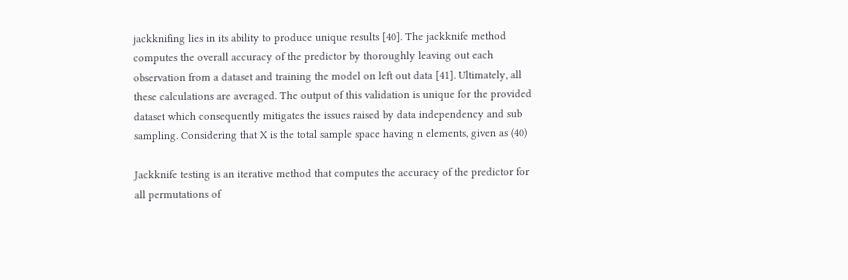jackknifing lies in its ability to produce unique results [40]. The jackknife method computes the overall accuracy of the predictor by thoroughly leaving out each observation from a dataset and training the model on left out data [41]. Ultimately, all these calculations are averaged. The output of this validation is unique for the provided dataset which consequently mitigates the issues raised by data independency and sub sampling. Considering that X is the total sample space having n elements, given as (40)

Jackknife testing is an iterative method that computes the accuracy of the predictor for all permutations of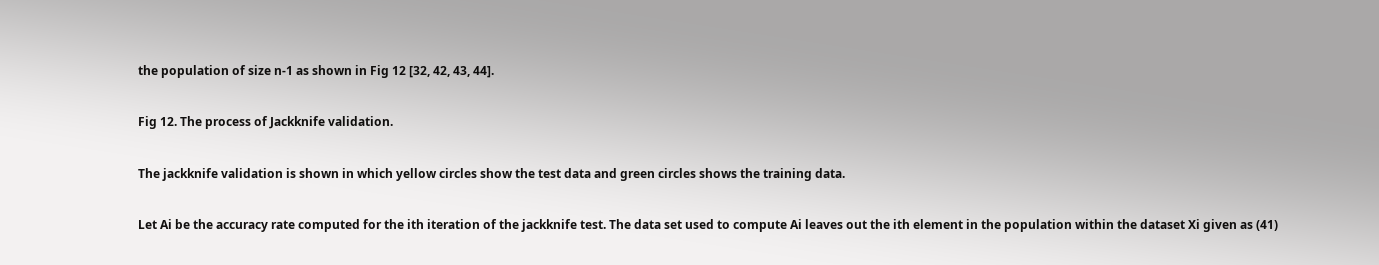the population of size n-1 as shown in Fig 12 [32, 42, 43, 44].

Fig 12. The process of Jackknife validation.

The jackknife validation is shown in which yellow circles show the test data and green circles shows the training data.

Let Ai be the accuracy rate computed for the ith iteration of the jackknife test. The data set used to compute Ai leaves out the ith element in the population within the dataset Xi given as (41)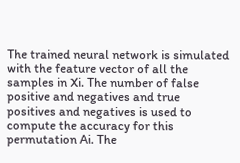The trained neural network is simulated with the feature vector of all the samples in Xi. The number of false positive and negatives and true positives and negatives is used to compute the accuracy for this permutation Ai. The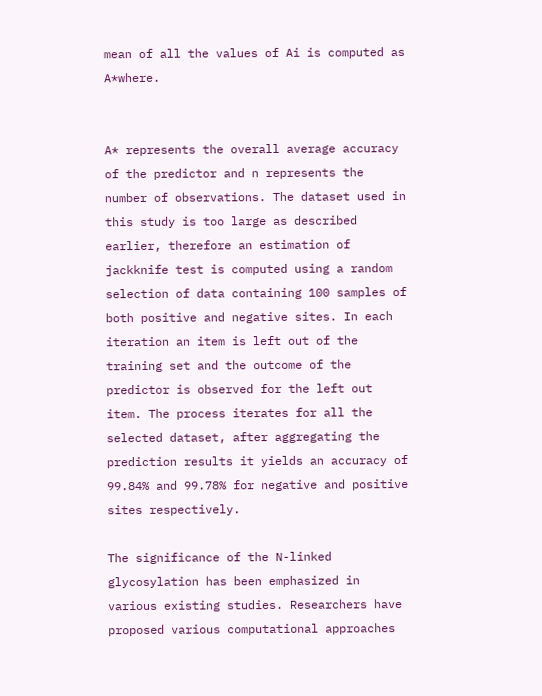mean of all the values of Ai is computed as A*where.


A* represents the overall average accuracy of the predictor and n represents the number of observations. The dataset used in this study is too large as described earlier, therefore an estimation of jackknife test is computed using a random selection of data containing 100 samples of both positive and negative sites. In each iteration an item is left out of the training set and the outcome of the predictor is observed for the left out item. The process iterates for all the selected dataset, after aggregating the prediction results it yields an accuracy of 99.84% and 99.78% for negative and positive sites respectively.

The significance of the N-linked glycosylation has been emphasized in various existing studies. Researchers have proposed various computational approaches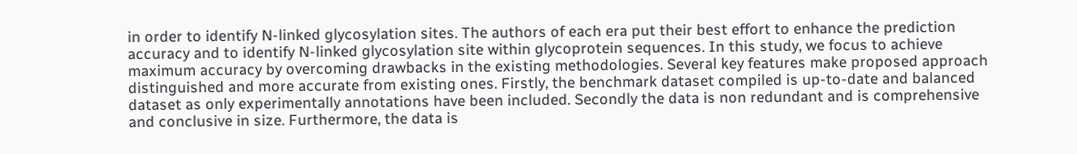in order to identify N-linked glycosylation sites. The authors of each era put their best effort to enhance the prediction accuracy and to identify N-linked glycosylation site within glycoprotein sequences. In this study, we focus to achieve maximum accuracy by overcoming drawbacks in the existing methodologies. Several key features make proposed approach distinguished and more accurate from existing ones. Firstly, the benchmark dataset compiled is up-to-date and balanced dataset as only experimentally annotations have been included. Secondly the data is non redundant and is comprehensive and conclusive in size. Furthermore, the data is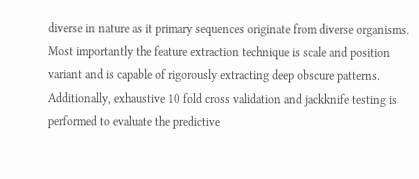diverse in nature as it primary sequences originate from diverse organisms. Most importantly the feature extraction technique is scale and position variant and is capable of rigorously extracting deep obscure patterns. Additionally, exhaustive 10 fold cross validation and jackknife testing is performed to evaluate the predictive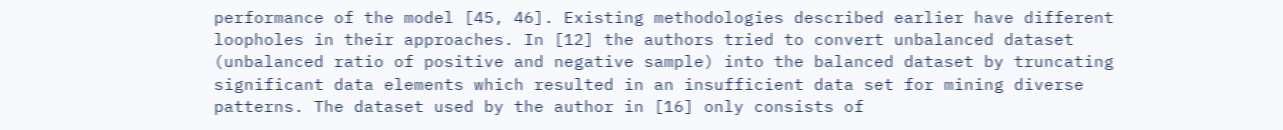performance of the model [45, 46]. Existing methodologies described earlier have different loopholes in their approaches. In [12] the authors tried to convert unbalanced dataset (unbalanced ratio of positive and negative sample) into the balanced dataset by truncating significant data elements which resulted in an insufficient data set for mining diverse patterns. The dataset used by the author in [16] only consists of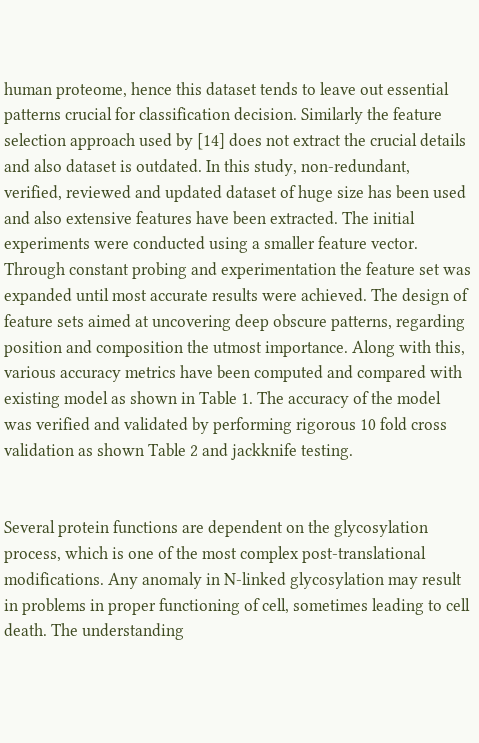human proteome, hence this dataset tends to leave out essential patterns crucial for classification decision. Similarly the feature selection approach used by [14] does not extract the crucial details and also dataset is outdated. In this study, non-redundant, verified, reviewed and updated dataset of huge size has been used and also extensive features have been extracted. The initial experiments were conducted using a smaller feature vector. Through constant probing and experimentation the feature set was expanded until most accurate results were achieved. The design of feature sets aimed at uncovering deep obscure patterns, regarding position and composition the utmost importance. Along with this, various accuracy metrics have been computed and compared with existing model as shown in Table 1. The accuracy of the model was verified and validated by performing rigorous 10 fold cross validation as shown Table 2 and jackknife testing.


Several protein functions are dependent on the glycosylation process, which is one of the most complex post-translational modifications. Any anomaly in N-linked glycosylation may result in problems in proper functioning of cell, sometimes leading to cell death. The understanding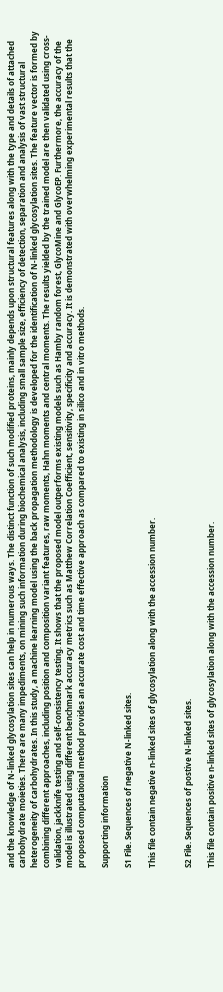and the knowledge of N-linked glycosylation sites can help in numerous ways. The distinct function of such modified proteins, mainly depends upon structural features along with the type and details of attached carbohydrate moieties. There are many impediments, on mining such information during biochemical analysis, including small sample size, efficiency of detection, separation and analysis of vast structural heterogeneity of carbohydrates. In this study, a machine learning model using the back propagation methodology is developed for the identification of N-linked glycosylation sites. The feature vector is formed by combining different approaches, including position and composition variant features, raw moments, Hahn moments and central moments. The results yielded by the trained model are then validated using cross-validation, jackknife testing and self-consistency testing. It shows that the proposed model outperforms existing models such as Hamby random forest, GlycoMine and GlycoEP. Furthermore, the accuracy of the model is illustrated using different benchmark accuracy metrics such as Matthew Correlation Coefficient, sensitivity, specificity and accuracy. It is demonstrated with overwhelming experimental results that the proposed computational method provides an accurate cost and time effective approach as compared to existing in silico and in vitro methods.

Supporting information

S1 File. Sequences of negative N-linked sites.

This file contain negative n-linked sites of glycosylation along with the accession number.


S2 File. Sequences of postive N-linked sites.

This file contain positive n-linked sites of glycosylation along with the accession number.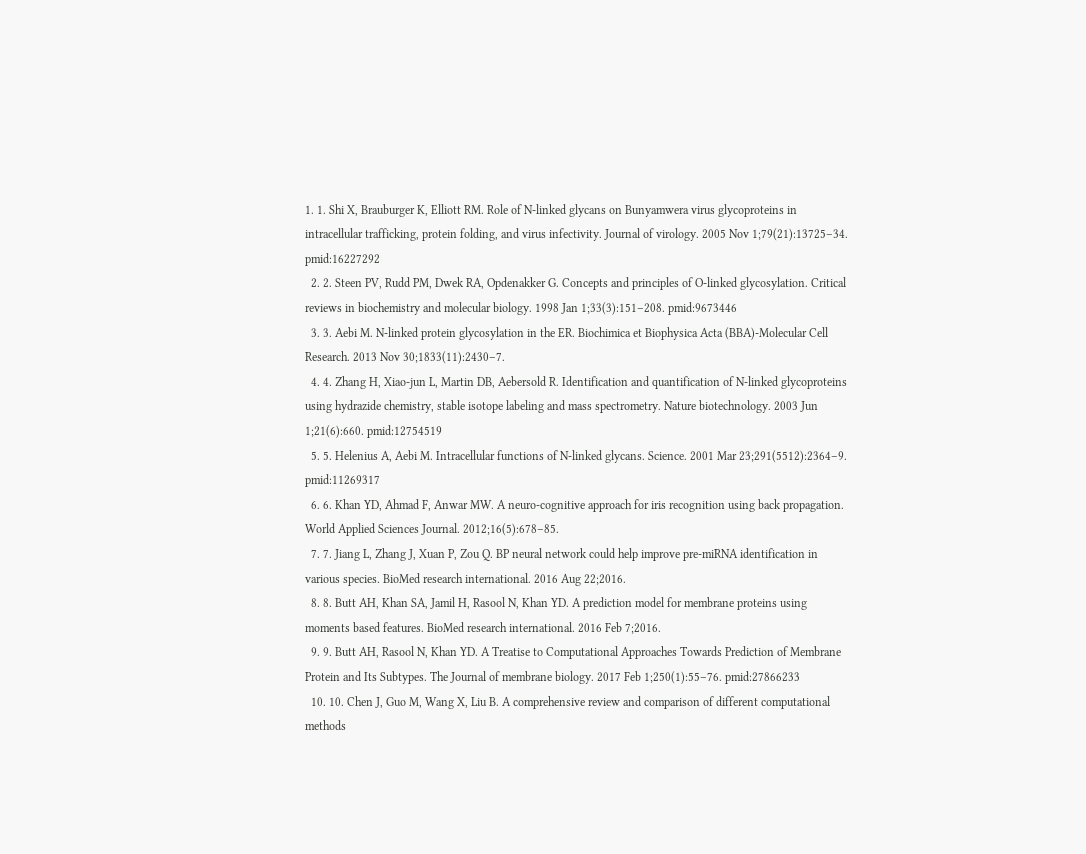1. 1. Shi X, Brauburger K, Elliott RM. Role of N-linked glycans on Bunyamwera virus glycoproteins in intracellular trafficking, protein folding, and virus infectivity. Journal of virology. 2005 Nov 1;79(21):13725–34. pmid:16227292
  2. 2. Steen PV, Rudd PM, Dwek RA, Opdenakker G. Concepts and principles of O-linked glycosylation. Critical reviews in biochemistry and molecular biology. 1998 Jan 1;33(3):151–208. pmid:9673446
  3. 3. Aebi M. N-linked protein glycosylation in the ER. Biochimica et Biophysica Acta (BBA)-Molecular Cell Research. 2013 Nov 30;1833(11):2430–7.
  4. 4. Zhang H, Xiao-jun L, Martin DB, Aebersold R. Identification and quantification of N-linked glycoproteins using hydrazide chemistry, stable isotope labeling and mass spectrometry. Nature biotechnology. 2003 Jun 1;21(6):660. pmid:12754519
  5. 5. Helenius A, Aebi M. Intracellular functions of N-linked glycans. Science. 2001 Mar 23;291(5512):2364–9. pmid:11269317
  6. 6. Khan YD, Ahmad F, Anwar MW. A neuro-cognitive approach for iris recognition using back propagation. World Applied Sciences Journal. 2012;16(5):678–85.
  7. 7. Jiang L, Zhang J, Xuan P, Zou Q. BP neural network could help improve pre-miRNA identification in various species. BioMed research international. 2016 Aug 22;2016.
  8. 8. Butt AH, Khan SA, Jamil H, Rasool N, Khan YD. A prediction model for membrane proteins using moments based features. BioMed research international. 2016 Feb 7;2016.
  9. 9. Butt AH, Rasool N, Khan YD. A Treatise to Computational Approaches Towards Prediction of Membrane Protein and Its Subtypes. The Journal of membrane biology. 2017 Feb 1;250(1):55–76. pmid:27866233
  10. 10. Chen J, Guo M, Wang X, Liu B. A comprehensive review and comparison of different computational methods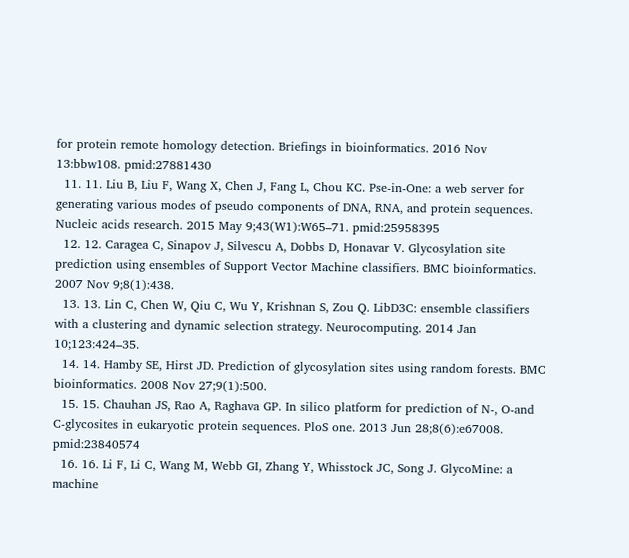for protein remote homology detection. Briefings in bioinformatics. 2016 Nov 13:bbw108. pmid:27881430
  11. 11. Liu B, Liu F, Wang X, Chen J, Fang L, Chou KC. Pse-in-One: a web server for generating various modes of pseudo components of DNA, RNA, and protein sequences. Nucleic acids research. 2015 May 9;43(W1):W65–71. pmid:25958395
  12. 12. Caragea C, Sinapov J, Silvescu A, Dobbs D, Honavar V. Glycosylation site prediction using ensembles of Support Vector Machine classifiers. BMC bioinformatics. 2007 Nov 9;8(1):438.
  13. 13. Lin C, Chen W, Qiu C, Wu Y, Krishnan S, Zou Q. LibD3C: ensemble classifiers with a clustering and dynamic selection strategy. Neurocomputing. 2014 Jan 10;123:424–35.
  14. 14. Hamby SE, Hirst JD. Prediction of glycosylation sites using random forests. BMC bioinformatics. 2008 Nov 27;9(1):500.
  15. 15. Chauhan JS, Rao A, Raghava GP. In silico platform for prediction of N-, O-and C-glycosites in eukaryotic protein sequences. PloS one. 2013 Jun 28;8(6):e67008. pmid:23840574
  16. 16. Li F, Li C, Wang M, Webb GI, Zhang Y, Whisstock JC, Song J. GlycoMine: a machine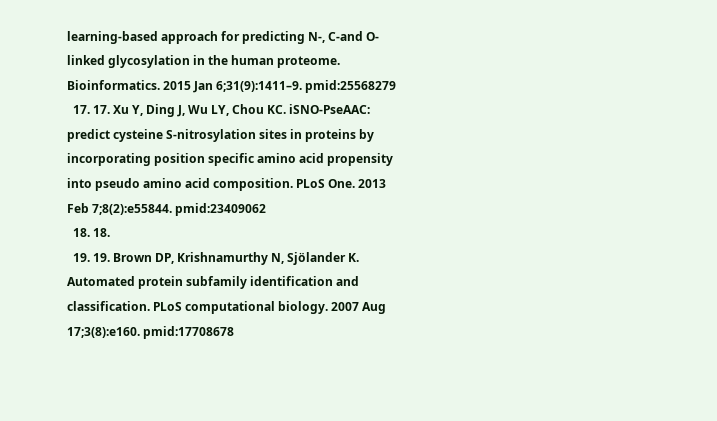learning-based approach for predicting N-, C-and O-linked glycosylation in the human proteome. Bioinformatics. 2015 Jan 6;31(9):1411–9. pmid:25568279
  17. 17. Xu Y, Ding J, Wu LY, Chou KC. iSNO-PseAAC: predict cysteine S-nitrosylation sites in proteins by incorporating position specific amino acid propensity into pseudo amino acid composition. PLoS One. 2013 Feb 7;8(2):e55844. pmid:23409062
  18. 18.
  19. 19. Brown DP, Krishnamurthy N, Sjölander K. Automated protein subfamily identification and classification. PLoS computational biology. 2007 Aug 17;3(8):e160. pmid:17708678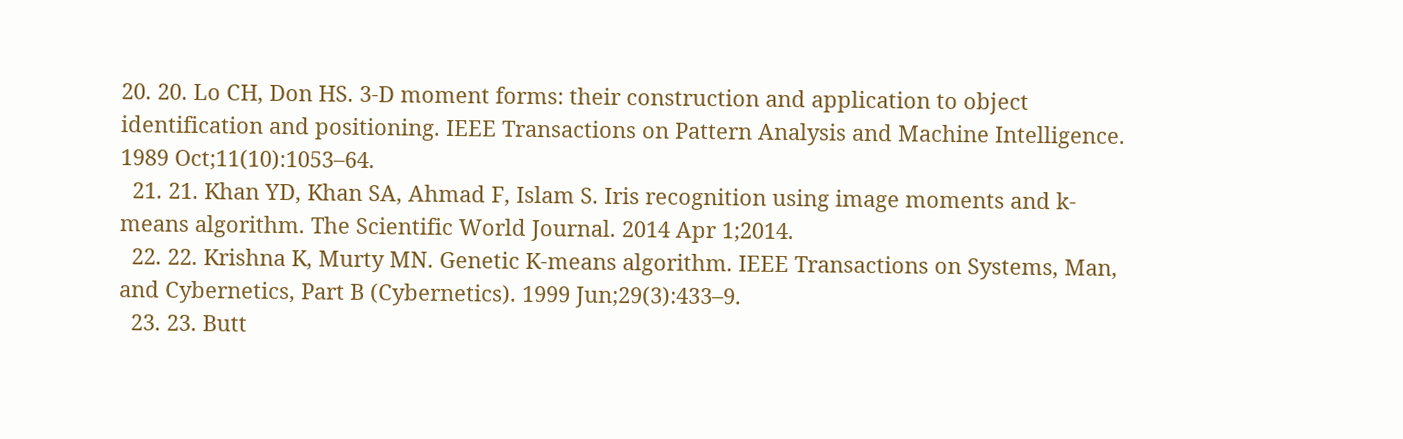20. 20. Lo CH, Don HS. 3-D moment forms: their construction and application to object identification and positioning. IEEE Transactions on Pattern Analysis and Machine Intelligence. 1989 Oct;11(10):1053–64.
  21. 21. Khan YD, Khan SA, Ahmad F, Islam S. Iris recognition using image moments and k-means algorithm. The Scientific World Journal. 2014 Apr 1;2014.
  22. 22. Krishna K, Murty MN. Genetic K-means algorithm. IEEE Transactions on Systems, Man, and Cybernetics, Part B (Cybernetics). 1999 Jun;29(3):433–9.
  23. 23. Butt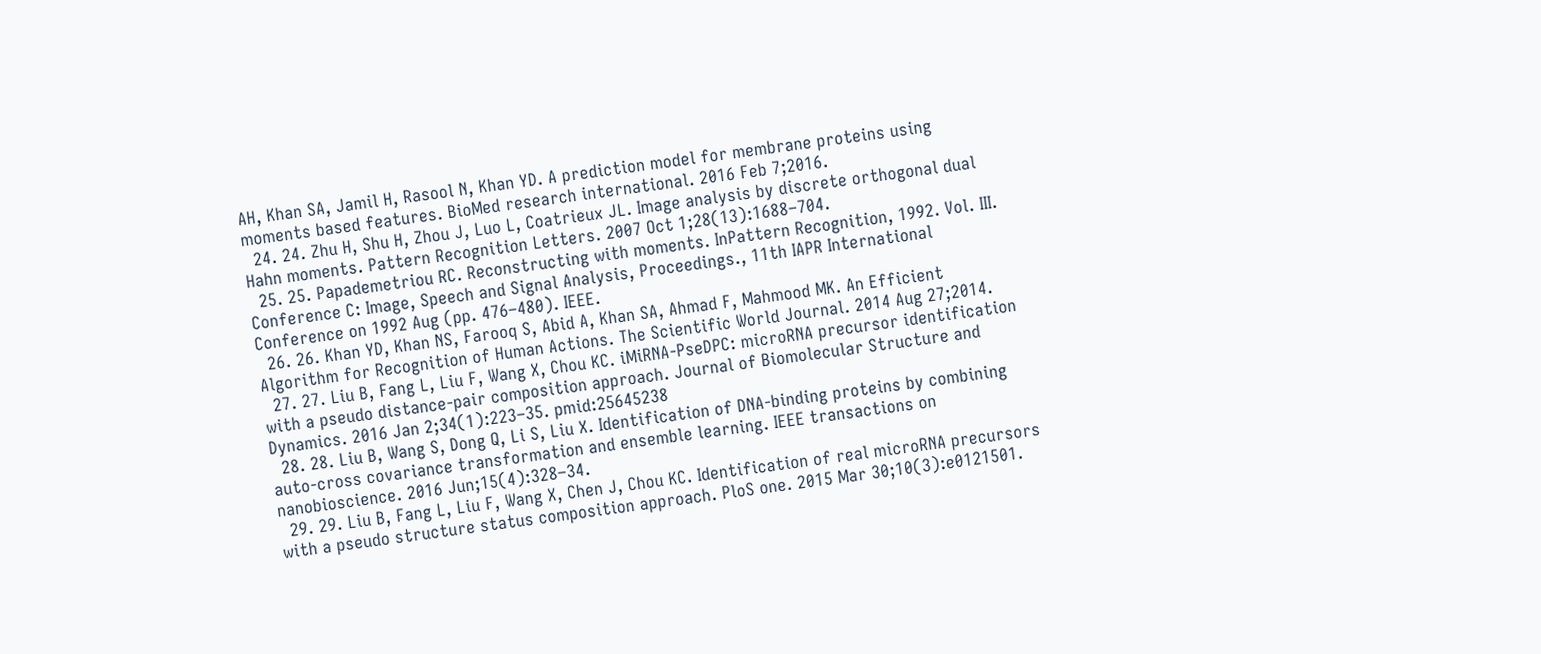AH, Khan SA, Jamil H, Rasool N, Khan YD. A prediction model for membrane proteins using moments based features. BioMed research international. 2016 Feb 7;2016.
  24. 24. Zhu H, Shu H, Zhou J, Luo L, Coatrieux JL. Image analysis by discrete orthogonal dual Hahn moments. Pattern Recognition Letters. 2007 Oct 1;28(13):1688–704.
  25. 25. Papademetriou RC. Reconstructing with moments. InPattern Recognition, 1992. Vol. III. Conference C: Image, Speech and Signal Analysis, Proceedings., 11th IAPR International Conference on 1992 Aug (pp. 476–480). IEEE.
  26. 26. Khan YD, Khan NS, Farooq S, Abid A, Khan SA, Ahmad F, Mahmood MK. An Efficient Algorithm for Recognition of Human Actions. The Scientific World Journal. 2014 Aug 27;2014.
  27. 27. Liu B, Fang L, Liu F, Wang X, Chou KC. iMiRNA-PseDPC: microRNA precursor identification with a pseudo distance-pair composition approach. Journal of Biomolecular Structure and Dynamics. 2016 Jan 2;34(1):223–35. pmid:25645238
  28. 28. Liu B, Wang S, Dong Q, Li S, Liu X. Identification of DNA-binding proteins by combining auto-cross covariance transformation and ensemble learning. IEEE transactions on nanobioscience. 2016 Jun;15(4):328–34.
  29. 29. Liu B, Fang L, Liu F, Wang X, Chen J, Chou KC. Identification of real microRNA precursors with a pseudo structure status composition approach. PloS one. 2015 Mar 30;10(3):e0121501.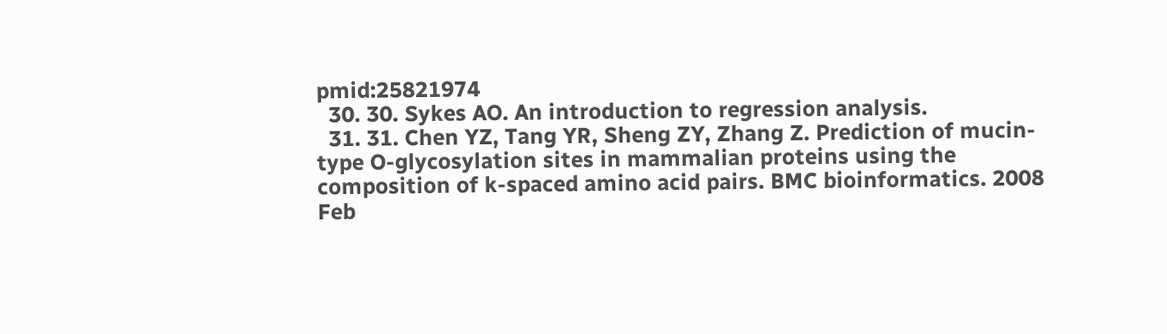pmid:25821974
  30. 30. Sykes AO. An introduction to regression analysis.
  31. 31. Chen YZ, Tang YR, Sheng ZY, Zhang Z. Prediction of mucin-type O-glycosylation sites in mammalian proteins using the composition of k-spaced amino acid pairs. BMC bioinformatics. 2008 Feb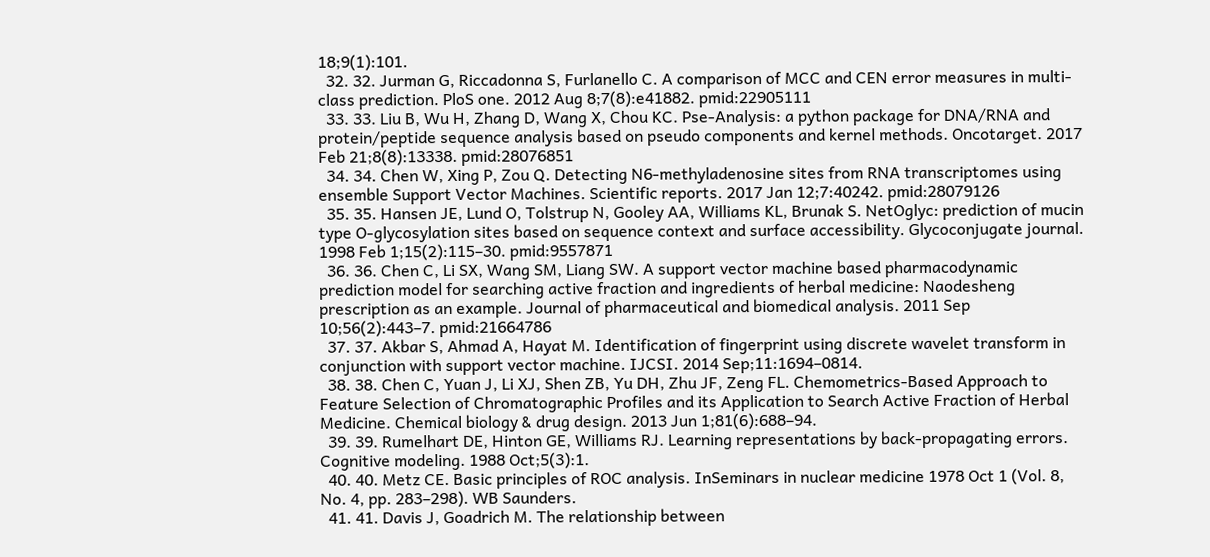18;9(1):101.
  32. 32. Jurman G, Riccadonna S, Furlanello C. A comparison of MCC and CEN error measures in multi-class prediction. PloS one. 2012 Aug 8;7(8):e41882. pmid:22905111
  33. 33. Liu B, Wu H, Zhang D, Wang X, Chou KC. Pse-Analysis: a python package for DNA/RNA and protein/peptide sequence analysis based on pseudo components and kernel methods. Oncotarget. 2017 Feb 21;8(8):13338. pmid:28076851
  34. 34. Chen W, Xing P, Zou Q. Detecting N6-methyladenosine sites from RNA transcriptomes using ensemble Support Vector Machines. Scientific reports. 2017 Jan 12;7:40242. pmid:28079126
  35. 35. Hansen JE, Lund O, Tolstrup N, Gooley AA, Williams KL, Brunak S. NetOglyc: prediction of mucin type O-glycosylation sites based on sequence context and surface accessibility. Glycoconjugate journal. 1998 Feb 1;15(2):115–30. pmid:9557871
  36. 36. Chen C, Li SX, Wang SM, Liang SW. A support vector machine based pharmacodynamic prediction model for searching active fraction and ingredients of herbal medicine: Naodesheng prescription as an example. Journal of pharmaceutical and biomedical analysis. 2011 Sep 10;56(2):443–7. pmid:21664786
  37. 37. Akbar S, Ahmad A, Hayat M. Identification of fingerprint using discrete wavelet transform in conjunction with support vector machine. IJCSI. 2014 Sep;11:1694–0814.
  38. 38. Chen C, Yuan J, Li XJ, Shen ZB, Yu DH, Zhu JF, Zeng FL. Chemometrics‐Based Approach to Feature Selection of Chromatographic Profiles and its Application to Search Active Fraction of Herbal Medicine. Chemical biology & drug design. 2013 Jun 1;81(6):688–94.
  39. 39. Rumelhart DE, Hinton GE, Williams RJ. Learning representations by back-propagating errors. Cognitive modeling. 1988 Oct;5(3):1.
  40. 40. Metz CE. Basic principles of ROC analysis. InSeminars in nuclear medicine 1978 Oct 1 (Vol. 8, No. 4, pp. 283–298). WB Saunders.
  41. 41. Davis J, Goadrich M. The relationship between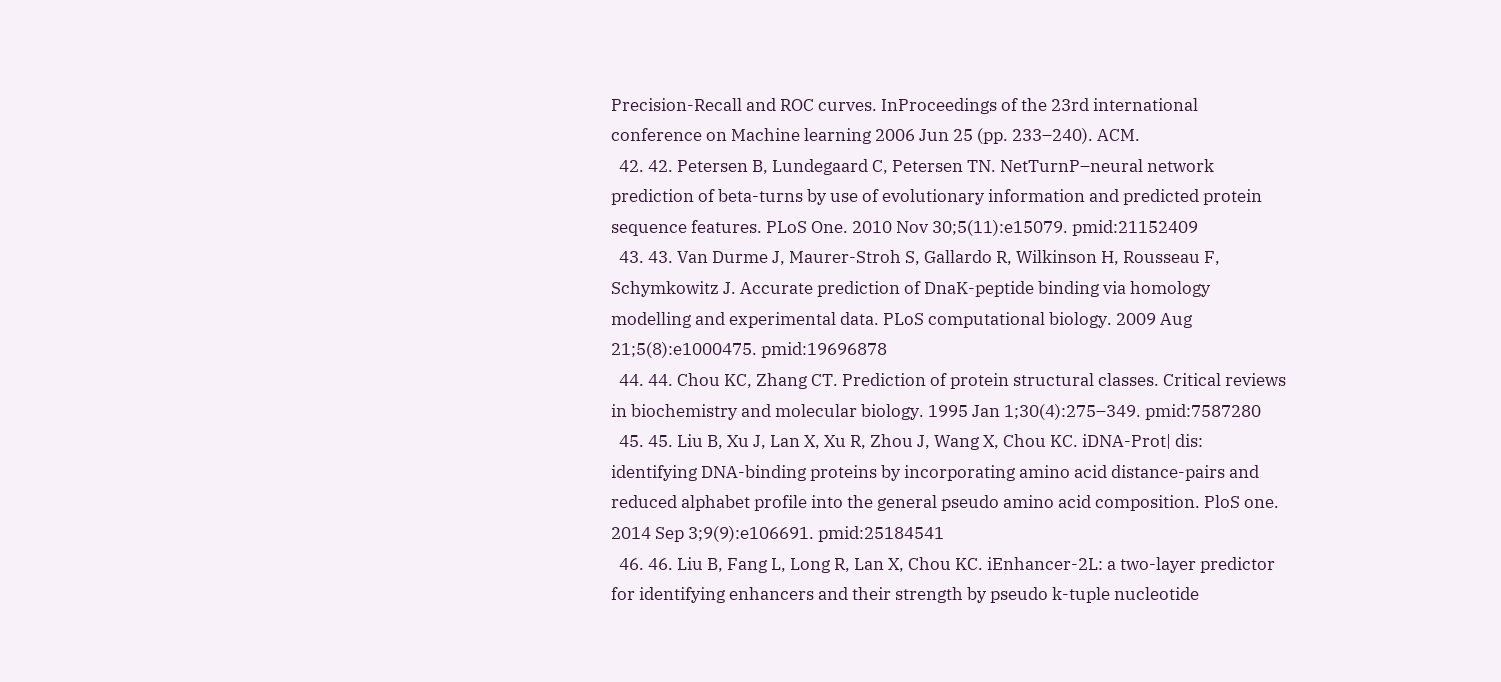Precision-Recall and ROC curves. InProceedings of the 23rd international conference on Machine learning 2006 Jun 25 (pp. 233–240). ACM.
  42. 42. Petersen B, Lundegaard C, Petersen TN. NetTurnP–neural network prediction of beta-turns by use of evolutionary information and predicted protein sequence features. PLoS One. 2010 Nov 30;5(11):e15079. pmid:21152409
  43. 43. Van Durme J, Maurer-Stroh S, Gallardo R, Wilkinson H, Rousseau F, Schymkowitz J. Accurate prediction of DnaK-peptide binding via homology modelling and experimental data. PLoS computational biology. 2009 Aug 21;5(8):e1000475. pmid:19696878
  44. 44. Chou KC, Zhang CT. Prediction of protein structural classes. Critical reviews in biochemistry and molecular biology. 1995 Jan 1;30(4):275–349. pmid:7587280
  45. 45. Liu B, Xu J, Lan X, Xu R, Zhou J, Wang X, Chou KC. iDNA-Prot| dis: identifying DNA-binding proteins by incorporating amino acid distance-pairs and reduced alphabet profile into the general pseudo amino acid composition. PloS one. 2014 Sep 3;9(9):e106691. pmid:25184541
  46. 46. Liu B, Fang L, Long R, Lan X, Chou KC. iEnhancer-2L: a two-layer predictor for identifying enhancers and their strength by pseudo k-tuple nucleotide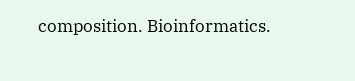composition. Bioinformatics.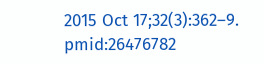2015 Oct 17;32(3):362–9. pmid:26476782